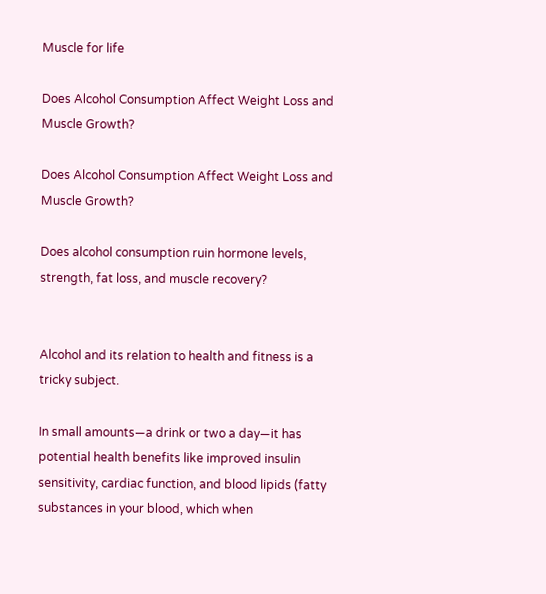Muscle for life

Does Alcohol Consumption Affect Weight Loss and Muscle Growth?

Does Alcohol Consumption Affect Weight Loss and Muscle Growth?

Does alcohol consumption ruin hormone levels, strength, fat loss, and muscle recovery?


Alcohol and its relation to health and fitness is a tricky subject.

In small amounts—a drink or two a day—it has potential health benefits like improved insulin sensitivity, cardiac function, and blood lipids (fatty substances in your blood, which when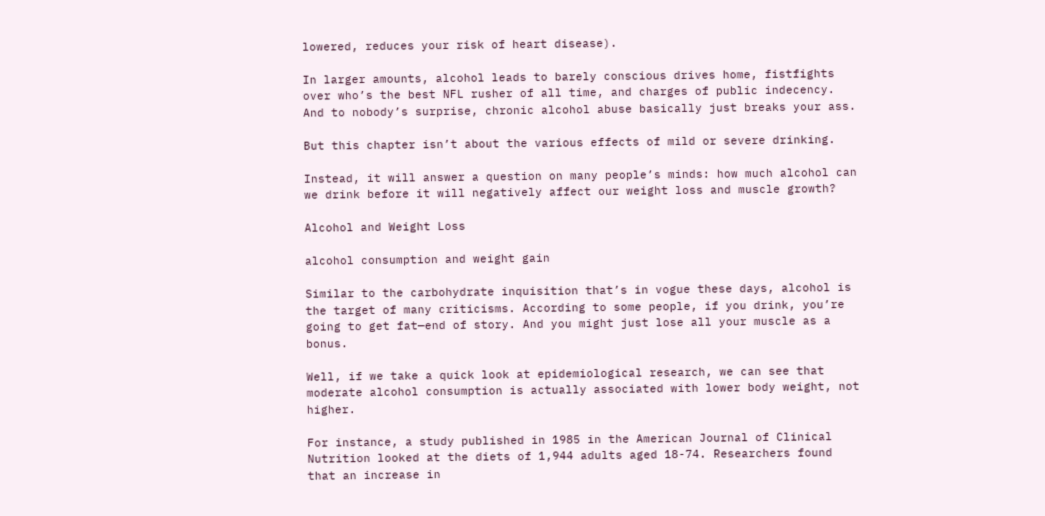lowered, reduces your risk of heart disease).

In larger amounts, alcohol leads to barely conscious drives home, fistfights over who’s the best NFL rusher of all time, and charges of public indecency. And to nobody’s surprise, chronic alcohol abuse basically just breaks your ass.

But this chapter isn’t about the various effects of mild or severe drinking.

Instead, it will answer a question on many people’s minds: how much alcohol can we drink before it will negatively affect our weight loss and muscle growth?

Alcohol and Weight Loss

alcohol consumption and weight gain

Similar to the carbohydrate inquisition that’s in vogue these days, alcohol is the target of many criticisms. According to some people, if you drink, you’re going to get fat—end of story. And you might just lose all your muscle as a bonus.

Well, if we take a quick look at epidemiological research, we can see that moderate alcohol consumption is actually associated with lower body weight, not higher.

For instance, a study published in 1985 in the American Journal of Clinical Nutrition looked at the diets of 1,944 adults aged 18-74. Researchers found that an increase in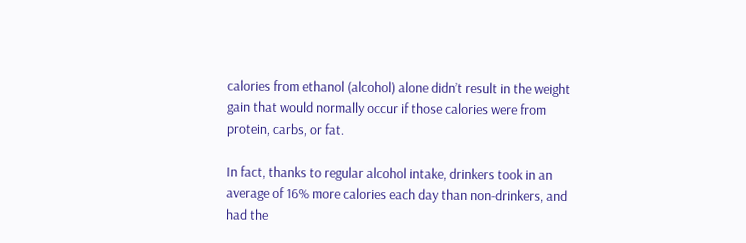calories from ethanol (alcohol) alone didn’t result in the weight gain that would normally occur if those calories were from protein, carbs, or fat.

In fact, thanks to regular alcohol intake, drinkers took in an average of 16% more calories each day than non-drinkers, and had the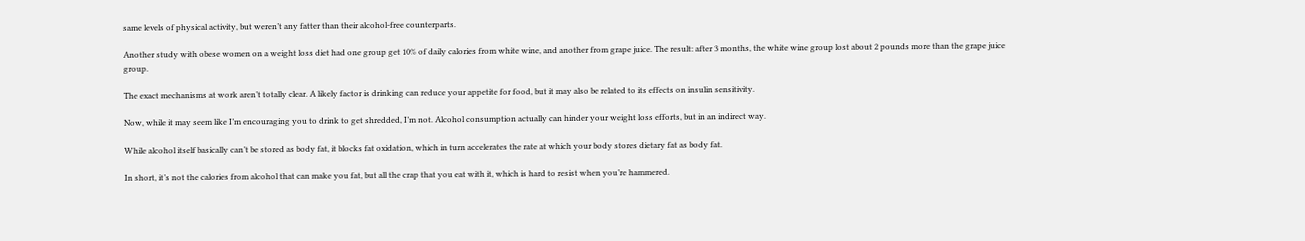same levels of physical activity, but weren’t any fatter than their alcohol-free counterparts.

Another study with obese women on a weight loss diet had one group get 10% of daily calories from white wine, and another from grape juice. The result: after 3 months, the white wine group lost about 2 pounds more than the grape juice group.

The exact mechanisms at work aren’t totally clear. A likely factor is drinking can reduce your appetite for food, but it may also be related to its effects on insulin sensitivity.

Now, while it may seem like I’m encouraging you to drink to get shredded, I’m not. Alcohol consumption actually can hinder your weight loss efforts, but in an indirect way.

While alcohol itself basically can’t be stored as body fat, it blocks fat oxidation, which in turn accelerates the rate at which your body stores dietary fat as body fat.

In short, it’s not the calories from alcohol that can make you fat, but all the crap that you eat with it, which is hard to resist when you’re hammered.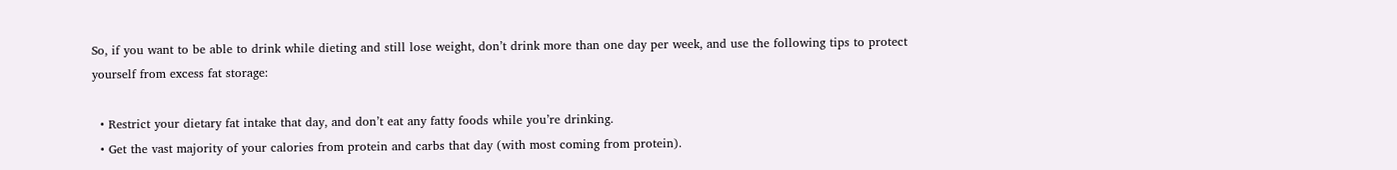So, if you want to be able to drink while dieting and still lose weight, don’t drink more than one day per week, and use the following tips to protect yourself from excess fat storage:

  • Restrict your dietary fat intake that day, and don’t eat any fatty foods while you’re drinking.
  • Get the vast majority of your calories from protein and carbs that day (with most coming from protein).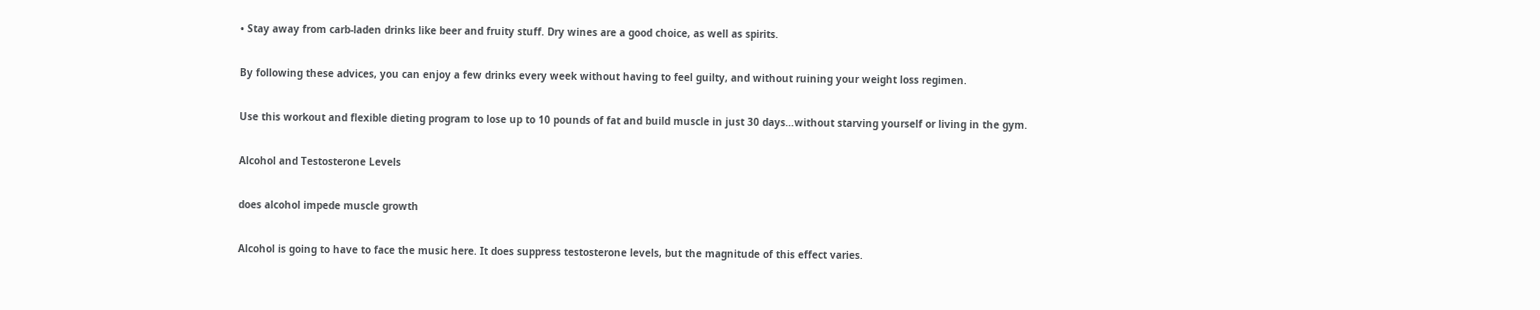• Stay away from carb-laden drinks like beer and fruity stuff. Dry wines are a good choice, as well as spirits.

By following these advices, you can enjoy a few drinks every week without having to feel guilty, and without ruining your weight loss regimen.

Use this workout and flexible dieting program to lose up to 10 pounds of fat and build muscle in just 30 days…without starving yourself or living in the gym.

Alcohol and Testosterone Levels

does alcohol impede muscle growth

Alcohol is going to have to face the music here. It does suppress testosterone levels, but the magnitude of this effect varies.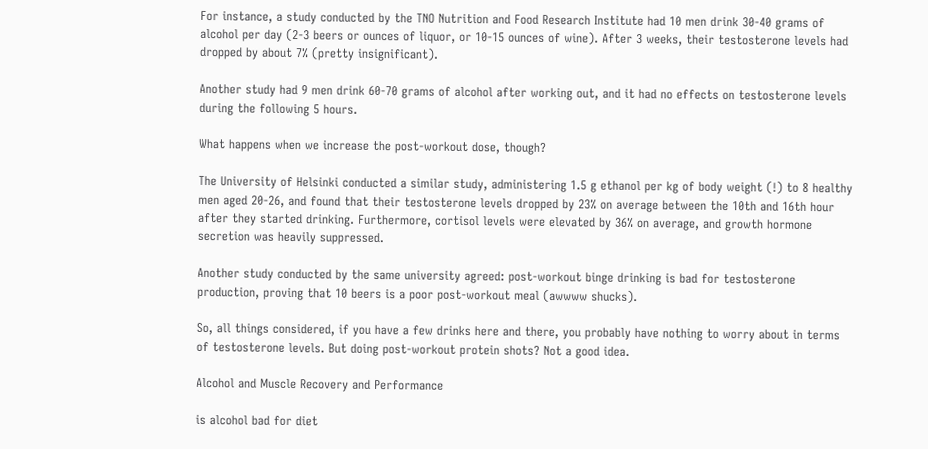For instance, a study conducted by the TNO Nutrition and Food Research Institute had 10 men drink 30-40 grams of alcohol per day (2-3 beers or ounces of liquor, or 10-15 ounces of wine). After 3 weeks, their testosterone levels had dropped by about 7% (pretty insignificant).

Another study had 9 men drink 60-70 grams of alcohol after working out, and it had no effects on testosterone levels during the following 5 hours.

What happens when we increase the post-workout dose, though?

The University of Helsinki conducted a similar study, administering 1.5 g ethanol per kg of body weight (!) to 8 healthy men aged 20-26, and found that their testosterone levels dropped by 23% on average between the 10th and 16th hour after they started drinking. Furthermore, cortisol levels were elevated by 36% on average, and growth hormone secretion was heavily suppressed.

Another study conducted by the same university agreed: post-workout binge drinking is bad for testosterone production, proving that 10 beers is a poor post-workout meal (awwww shucks).

So, all things considered, if you have a few drinks here and there, you probably have nothing to worry about in terms of testosterone levels. But doing post-workout protein shots? Not a good idea.

Alcohol and Muscle Recovery and Performance

is alcohol bad for diet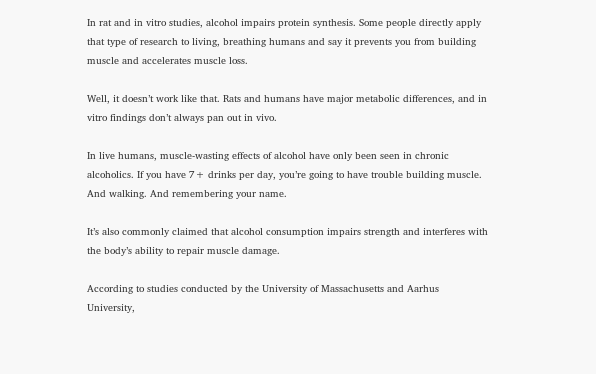In rat and in vitro studies, alcohol impairs protein synthesis. Some people directly apply that type of research to living, breathing humans and say it prevents you from building muscle and accelerates muscle loss.

Well, it doesn’t work like that. Rats and humans have major metabolic differences, and in vitro findings don’t always pan out in vivo.

In live humans, muscle-wasting effects of alcohol have only been seen in chronic alcoholics. If you have 7+ drinks per day, you’re going to have trouble building muscle. And walking. And remembering your name.

It’s also commonly claimed that alcohol consumption impairs strength and interferes with the body’s ability to repair muscle damage.

According to studies conducted by the University of Massachusetts and Aarhus University,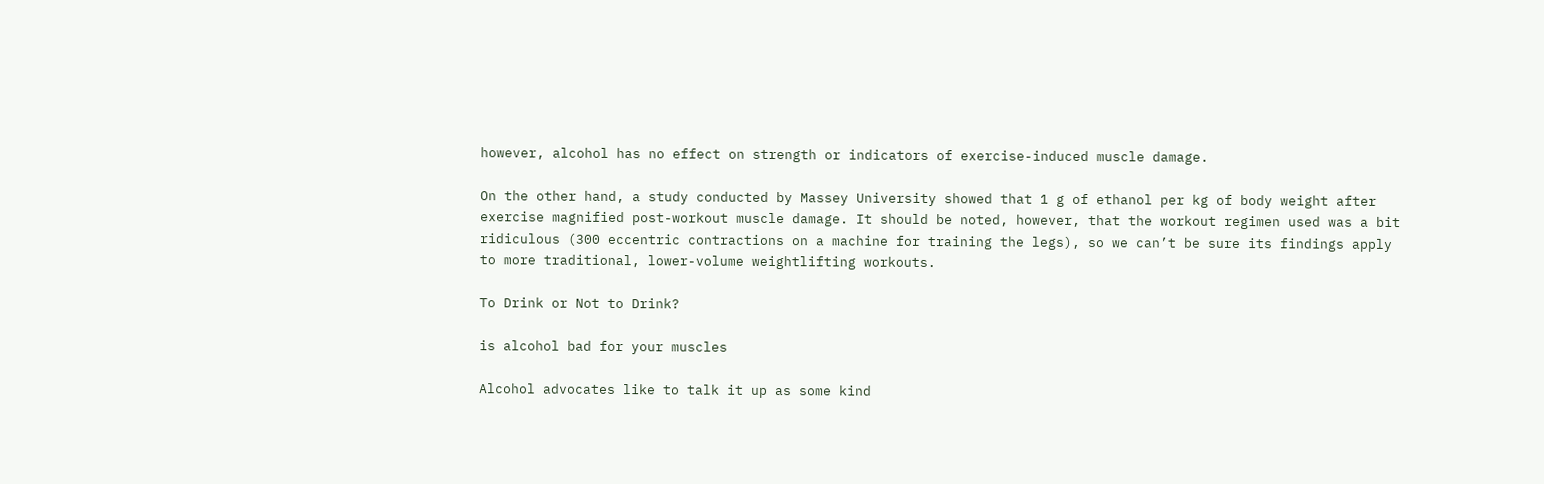however, alcohol has no effect on strength or indicators of exercise-induced muscle damage.

On the other hand, a study conducted by Massey University showed that 1 g of ethanol per kg of body weight after exercise magnified post-workout muscle damage. It should be noted, however, that the workout regimen used was a bit ridiculous (300 eccentric contractions on a machine for training the legs), so we can’t be sure its findings apply to more traditional, lower-volume weightlifting workouts.

To Drink or Not to Drink?

is alcohol bad for your muscles

Alcohol advocates like to talk it up as some kind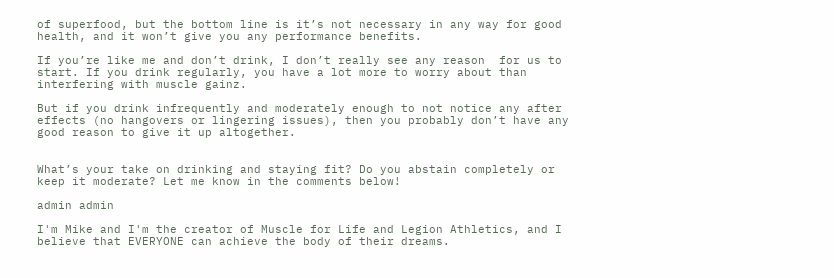of superfood, but the bottom line is it’s not necessary in any way for good health, and it won’t give you any performance benefits.

If you’re like me and don’t drink, I don’t really see any reason  for us to start. If you drink regularly, you have a lot more to worry about than interfering with muscle gainz.

But if you drink infrequently and moderately enough to not notice any after effects (no hangovers or lingering issues), then you probably don’t have any good reason to give it up altogether.


What’s your take on drinking and staying fit? Do you abstain completely or keep it moderate? Let me know in the comments below!

admin admin

I'm Mike and I'm the creator of Muscle for Life and Legion Athletics, and I believe that EVERYONE can achieve the body of their dreams.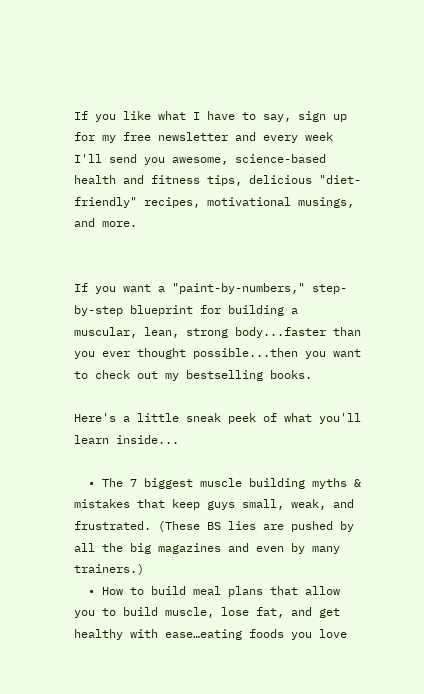If you like what I have to say, sign up for my free newsletter and every week I'll send you awesome, science-based health and fitness tips, delicious "diet-friendly" recipes, motivational musings, and more.


If you want a "paint-by-numbers," step-by-step blueprint for building a muscular, lean, strong body...faster than you ever thought possible...then you want to check out my bestselling books.

Here's a little sneak peek of what you'll learn inside...

  • The 7 biggest muscle building myths & mistakes that keep guys small, weak, and frustrated. (These BS lies are pushed by all the big magazines and even by many trainers.)
  • How to build meal plans that allow you to build muscle, lose fat, and get healthy with ease…eating foods you love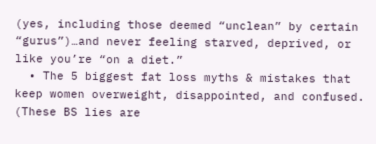(yes, including those deemed “unclean” by certain “gurus”)…and never feeling starved, deprived, or like you’re “on a diet.”
  • The 5 biggest fat loss myths & mistakes that keep women overweight, disappointed, and confused. (These BS lies are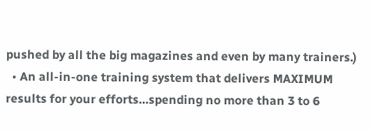pushed by all the big magazines and even by many trainers.)
  • An all-in-one training system that delivers MAXIMUM results for your efforts…spending no more than 3 to 6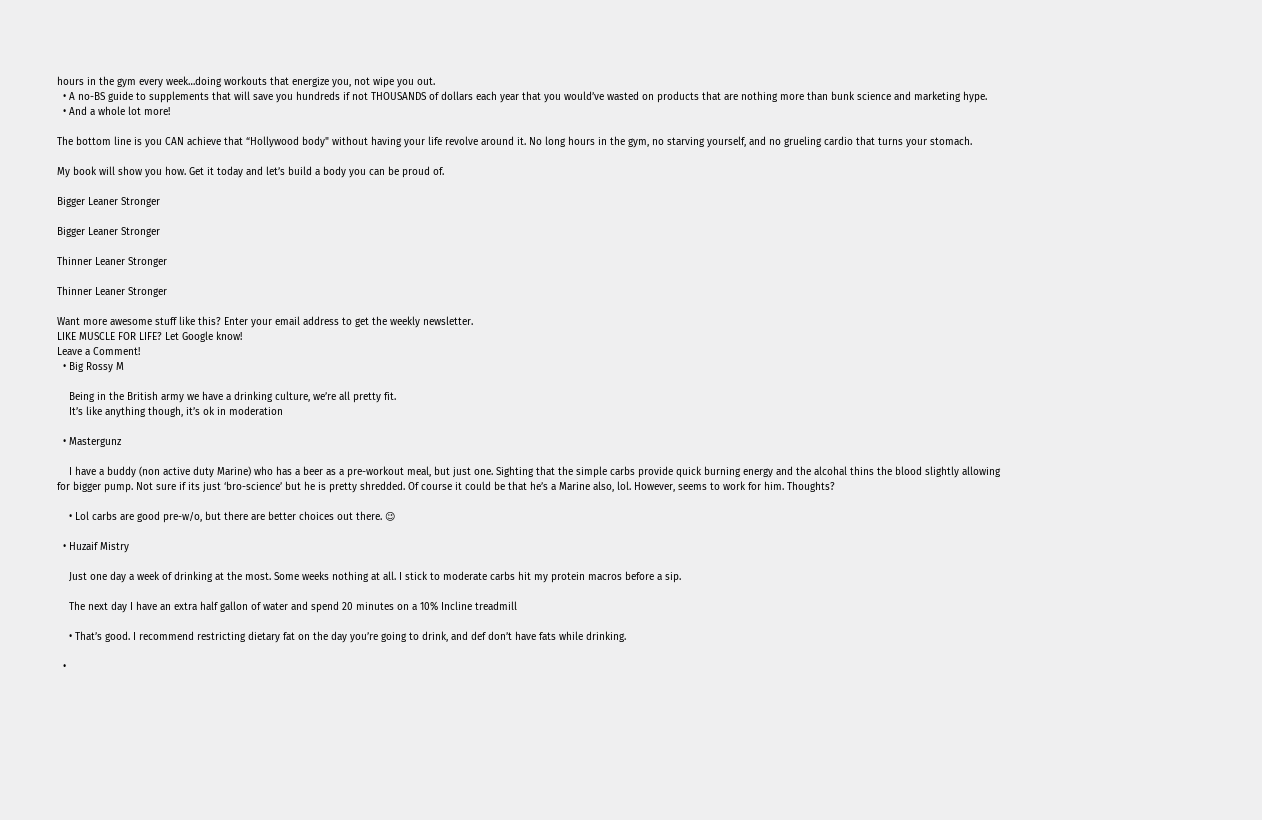hours in the gym every week…doing workouts that energize you, not wipe you out.
  • A no-BS guide to supplements that will save you hundreds if not THOUSANDS of dollars each year that you would’ve wasted on products that are nothing more than bunk science and marketing hype.
  • And a whole lot more!

The bottom line is you CAN achieve that “Hollywood body" without having your life revolve around it. No long hours in the gym, no starving yourself, and no grueling cardio that turns your stomach.

My book will show you how. Get it today and let’s build a body you can be proud of.

Bigger Leaner Stronger

Bigger Leaner Stronger

Thinner Leaner Stronger

Thinner Leaner Stronger

Want more awesome stuff like this? Enter your email address to get the weekly newsletter.
LIKE MUSCLE FOR LIFE? Let Google know!
Leave a Comment!
  • Big Rossy M

    Being in the British army we have a drinking culture, we’re all pretty fit.
    It’s like anything though, it’s ok in moderation

  • Mastergunz

    I have a buddy (non active duty Marine) who has a beer as a pre-workout meal, but just one. Sighting that the simple carbs provide quick burning energy and the alcohal thins the blood slightly allowing for bigger pump. Not sure if its just ‘bro-science’ but he is pretty shredded. Of course it could be that he’s a Marine also, lol. However, seems to work for him. Thoughts?

    • Lol carbs are good pre-w/o, but there are better choices out there. 😉

  • Huzaif Mistry

    Just one day a week of drinking at the most. Some weeks nothing at all. I stick to moderate carbs hit my protein macros before a sip.

    The next day I have an extra half gallon of water and spend 20 minutes on a 10% Incline treadmill

    • That’s good. I recommend restricting dietary fat on the day you’re going to drink, and def don’t have fats while drinking.

  •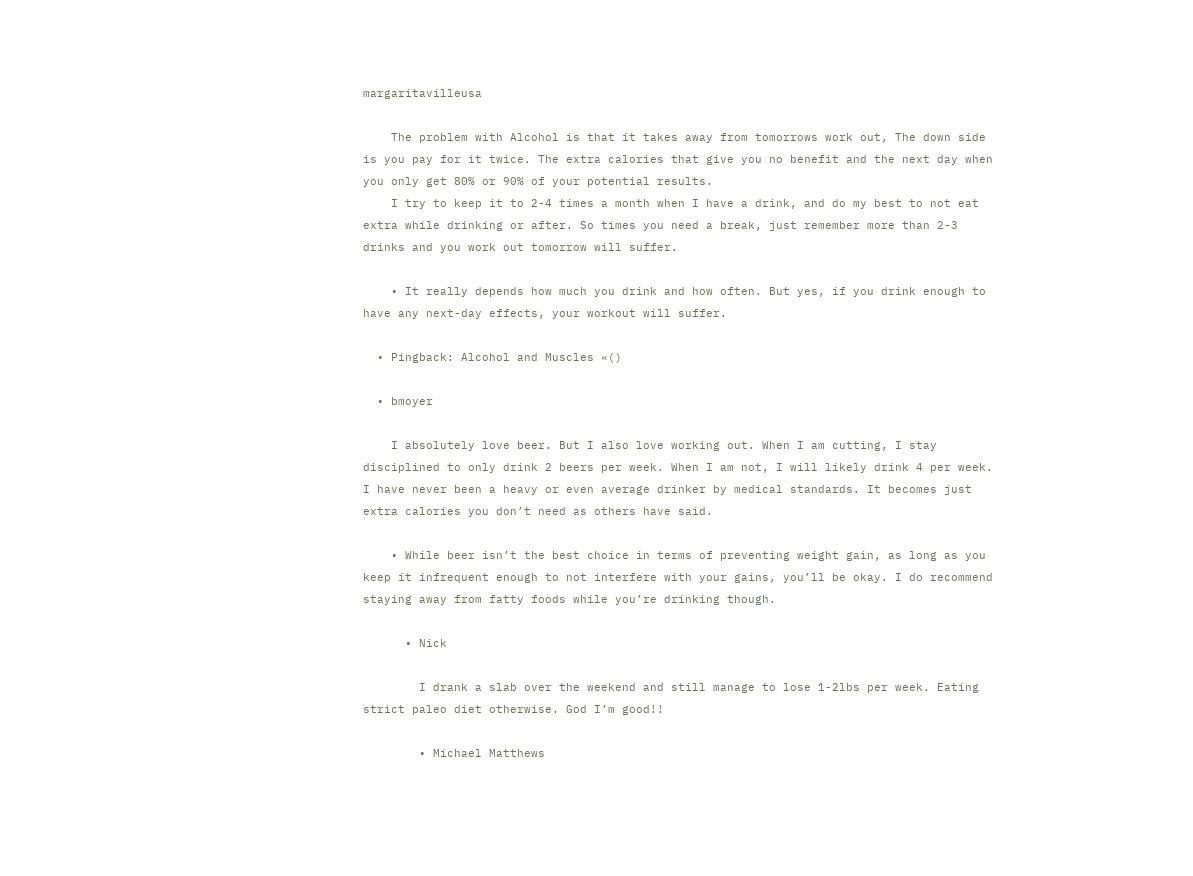margaritavilleusa

    The problem with Alcohol is that it takes away from tomorrows work out, The down side is you pay for it twice. The extra calories that give you no benefit and the next day when you only get 80% or 90% of your potential results.
    I try to keep it to 2-4 times a month when I have a drink, and do my best to not eat extra while drinking or after. So times you need a break, just remember more than 2-3 drinks and you work out tomorrow will suffer.

    • It really depends how much you drink and how often. But yes, if you drink enough to have any next-day effects, your workout will suffer.

  • Pingback: Alcohol and Muscles «()

  • bmoyer

    I absolutely love beer. But I also love working out. When I am cutting, I stay disciplined to only drink 2 beers per week. When I am not, I will likely drink 4 per week. I have never been a heavy or even average drinker by medical standards. It becomes just extra calories you don’t need as others have said.

    • While beer isn’t the best choice in terms of preventing weight gain, as long as you keep it infrequent enough to not interfere with your gains, you’ll be okay. I do recommend staying away from fatty foods while you’re drinking though.

      • Nick

        I drank a slab over the weekend and still manage to lose 1-2lbs per week. Eating strict paleo diet otherwise. God I’m good!!

        • Michael Matthews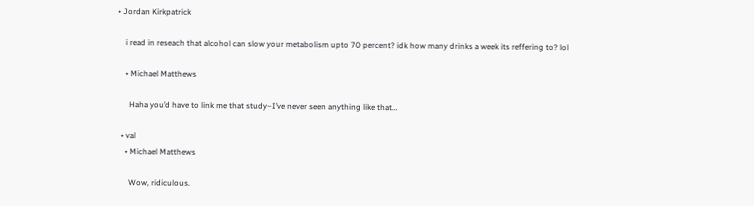• Jordan Kirkpatrick

    i read in reseach that alcohol can slow your metabolism upto 70 percent? idk how many drinks a week its reffering to? lol

    • Michael Matthews

      Haha you’d have to link me that study–I’ve never seen anything like that…

  • val
    • Michael Matthews

      Wow, ridiculous.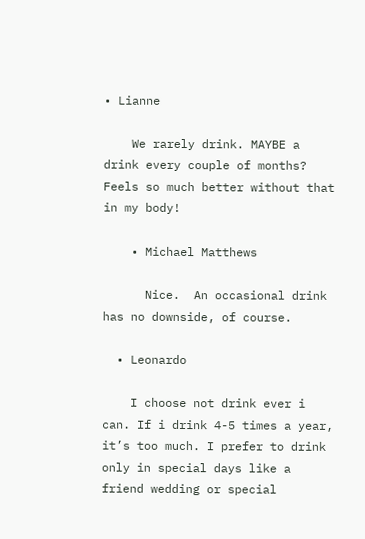• Lianne

    We rarely drink. MAYBE a drink every couple of months? Feels so much better without that in my body!

    • Michael Matthews

      Nice.  An occasional drink has no downside, of course.

  • Leonardo

    I choose not drink ever i can. If i drink 4-5 times a year, it’s too much. I prefer to drink only in special days like a friend wedding or special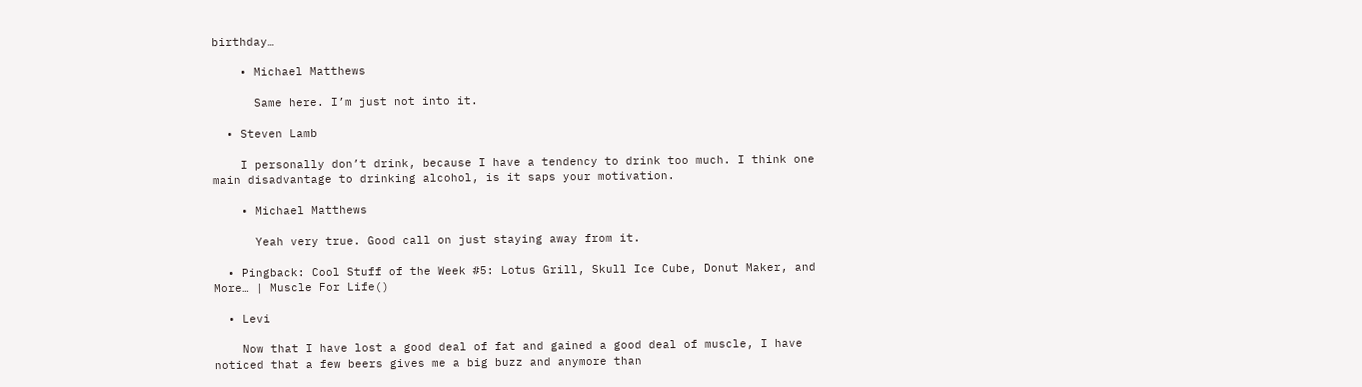birthday…

    • Michael Matthews

      Same here. I’m just not into it.

  • Steven Lamb

    I personally don’t drink, because I have a tendency to drink too much. I think one main disadvantage to drinking alcohol, is it saps your motivation.

    • Michael Matthews

      Yeah very true. Good call on just staying away from it.

  • Pingback: Cool Stuff of the Week #5: Lotus Grill, Skull Ice Cube, Donut Maker, and More… | Muscle For Life()

  • Levi

    Now that I have lost a good deal of fat and gained a good deal of muscle, I have noticed that a few beers gives me a big buzz and anymore than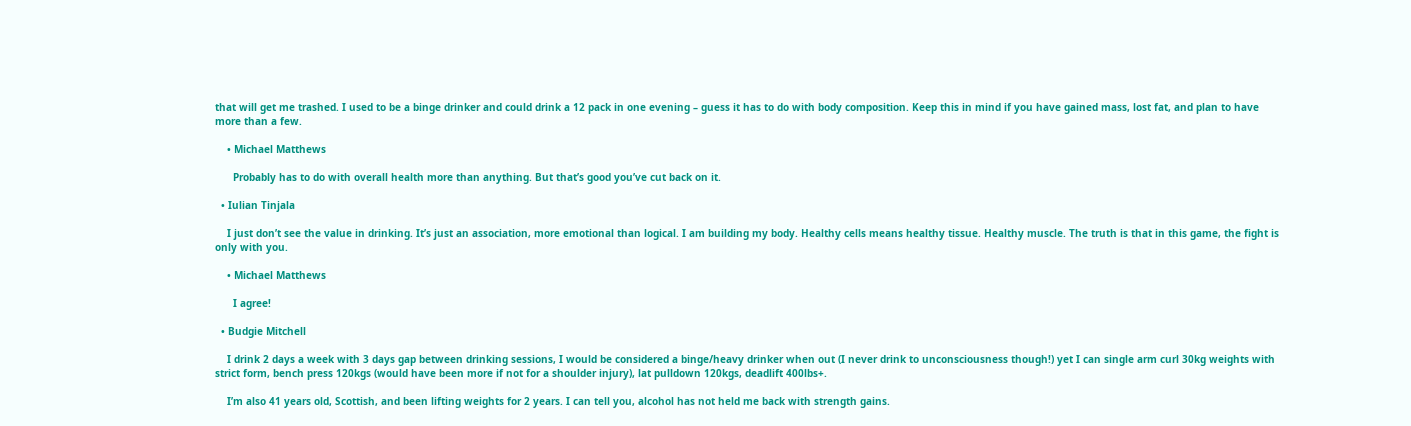that will get me trashed. I used to be a binge drinker and could drink a 12 pack in one evening – guess it has to do with body composition. Keep this in mind if you have gained mass, lost fat, and plan to have more than a few.

    • Michael Matthews

      Probably has to do with overall health more than anything. But that’s good you’ve cut back on it.

  • Iulian Tinjala

    I just don’t see the value in drinking. It’s just an association, more emotional than logical. I am building my body. Healthy cells means healthy tissue. Healthy muscle. The truth is that in this game, the fight is only with you.

    • Michael Matthews

      I agree!

  • Budgie Mitchell

    I drink 2 days a week with 3 days gap between drinking sessions, I would be considered a binge/heavy drinker when out (I never drink to unconsciousness though!) yet I can single arm curl 30kg weights with strict form, bench press 120kgs (would have been more if not for a shoulder injury), lat pulldown 120kgs, deadlift 400lbs+.

    I’m also 41 years old, Scottish, and been lifting weights for 2 years. I can tell you, alcohol has not held me back with strength gains.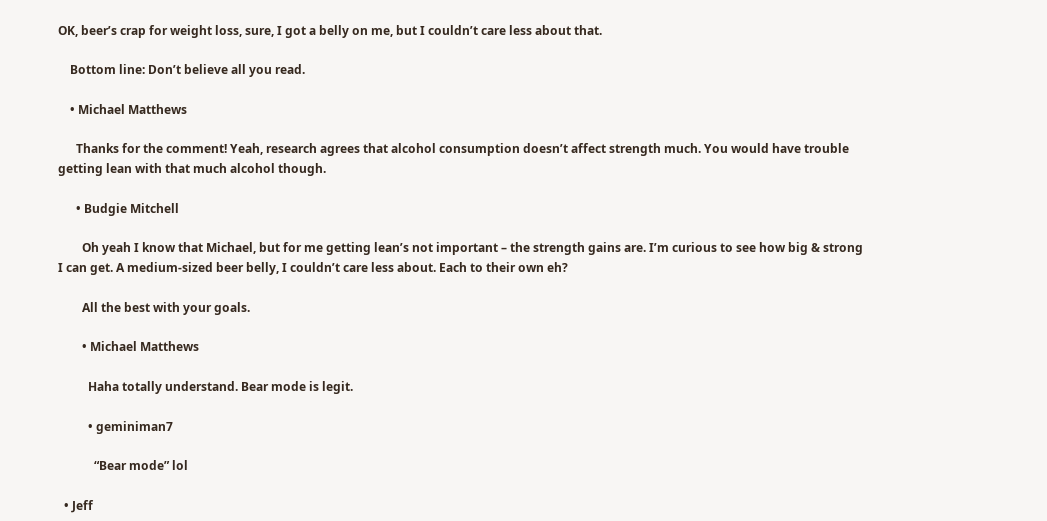OK, beer’s crap for weight loss, sure, I got a belly on me, but I couldn’t care less about that.

    Bottom line: Don’t believe all you read.

    • Michael Matthews

      Thanks for the comment! Yeah, research agrees that alcohol consumption doesn’t affect strength much. You would have trouble getting lean with that much alcohol though.

      • Budgie Mitchell

        Oh yeah I know that Michael, but for me getting lean’s not important – the strength gains are. I’m curious to see how big & strong I can get. A medium-sized beer belly, I couldn’t care less about. Each to their own eh?

        All the best with your goals.

        • Michael Matthews

          Haha totally understand. Bear mode is legit.

          • geminiman7

            “Bear mode” lol

  • Jeff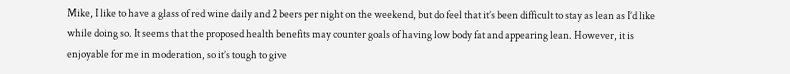Mike, I like to have a glass of red wine daily and 2 beers per night on the weekend, but do feel that it’s been difficult to stay as lean as I’d like while doing so. It seems that the proposed health benefits may counter goals of having low body fat and appearing lean. However, it is enjoyable for me in moderation, so it’s tough to give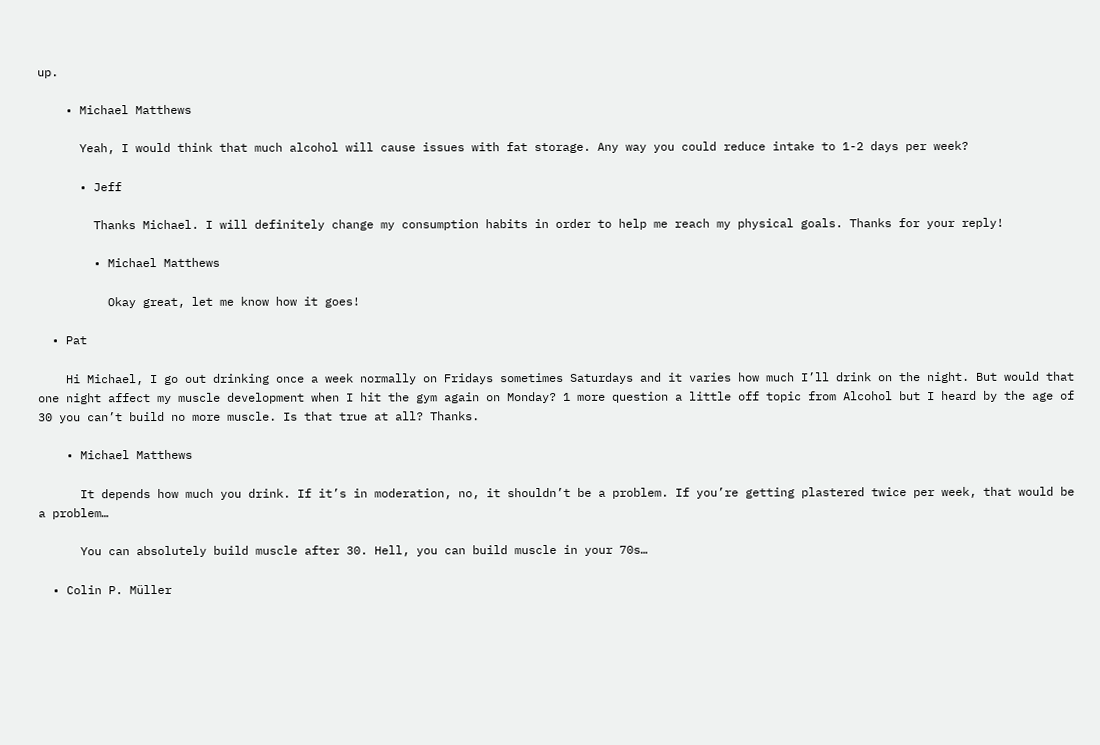up.

    • Michael Matthews

      Yeah, I would think that much alcohol will cause issues with fat storage. Any way you could reduce intake to 1-2 days per week?

      • Jeff

        Thanks Michael. I will definitely change my consumption habits in order to help me reach my physical goals. Thanks for your reply!

        • Michael Matthews

          Okay great, let me know how it goes!

  • Pat

    Hi Michael, I go out drinking once a week normally on Fridays sometimes Saturdays and it varies how much I’ll drink on the night. But would that one night affect my muscle development when I hit the gym again on Monday? 1 more question a little off topic from Alcohol but I heard by the age of 30 you can’t build no more muscle. Is that true at all? Thanks.

    • Michael Matthews

      It depends how much you drink. If it’s in moderation, no, it shouldn’t be a problem. If you’re getting plastered twice per week, that would be a problem…

      You can absolutely build muscle after 30. Hell, you can build muscle in your 70s…

  • Colin P. Müller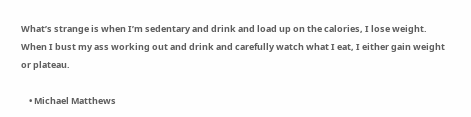What’s strange is when I’m sedentary and drink and load up on the calories, I lose weight. When I bust my ass working out and drink and carefully watch what I eat, I either gain weight or plateau.

    • Michael Matthews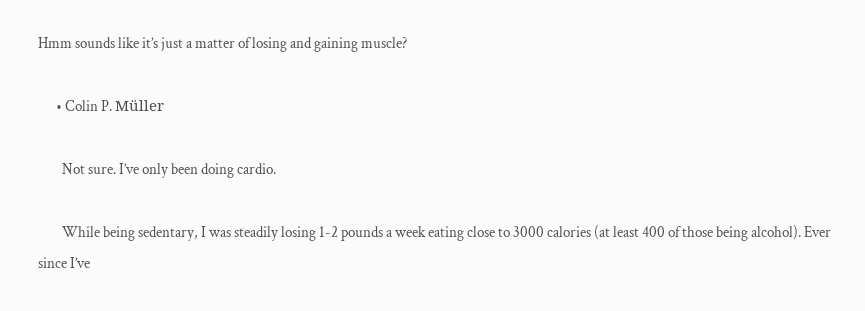Hmm sounds like it’s just a matter of losing and gaining muscle?

      • Colin P. Müller

        Not sure. I’ve only been doing cardio.

        While being sedentary, I was steadily losing 1-2 pounds a week eating close to 3000 calories (at least 400 of those being alcohol). Ever since I’ve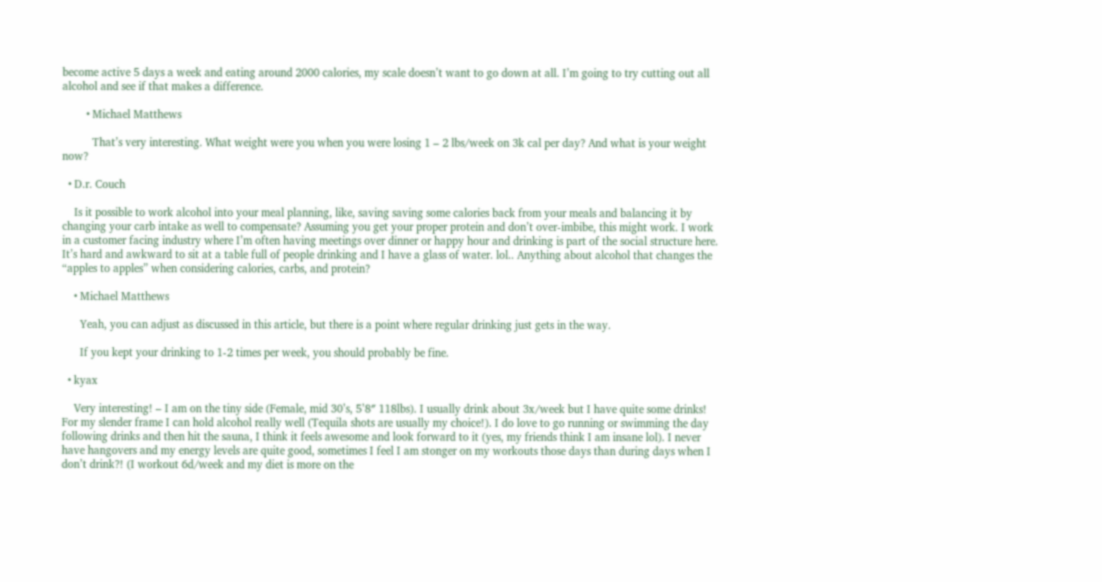become active 5 days a week and eating around 2000 calories, my scale doesn’t want to go down at all. I’m going to try cutting out all alcohol and see if that makes a difference.

        • Michael Matthews

          That’s very interesting. What weight were you when you were losing 1 – 2 lbs/week on 3k cal per day? And what is your weight now?

  • D.r. Couch

    Is it possible to work alcohol into your meal planning, like, saving saving some calories back from your meals and balancing it by changing your carb intake as well to compensate? Assuming you get your proper protein and don’t over-imbibe, this might work. I work in a customer facing industry where I’m often having meetings over dinner or happy hour and drinking is part of the social structure here. It’s hard and awkward to sit at a table full of people drinking and I have a glass of water. lol.. Anything about alcohol that changes the “apples to apples” when considering calories, carbs, and protein?

    • Michael Matthews

      Yeah, you can adjust as discussed in this article, but there is a point where regular drinking just gets in the way.

      If you kept your drinking to 1-2 times per week, you should probably be fine.

  • kyax

    Very interesting! – I am on the tiny side (Female, mid 30’s, 5’8″ 118lbs). I usually drink about 3x/week but I have quite some drinks! For my slender frame I can hold alcohol really well (Tequila shots are usually my choice!). I do love to go running or swimming the day following drinks and then hit the sauna, I think it feels awesome and look forward to it (yes, my friends think I am insane lol). I never have hangovers and my energy levels are quite good, sometimes I feel I am stonger on my workouts those days than during days when I don’t drink?! (I workout 6d/week and my diet is more on the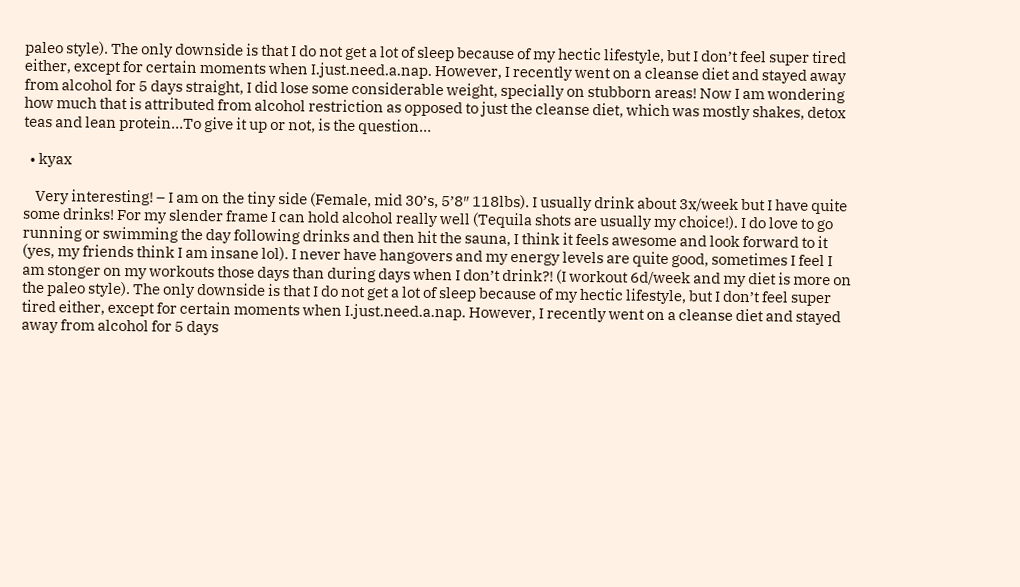paleo style). The only downside is that I do not get a lot of sleep because of my hectic lifestyle, but I don’t feel super tired either, except for certain moments when I.just.need.a.nap. However, I recently went on a cleanse diet and stayed away from alcohol for 5 days straight, I did lose some considerable weight, specially on stubborn areas! Now I am wondering how much that is attributed from alcohol restriction as opposed to just the cleanse diet, which was mostly shakes, detox teas and lean protein…To give it up or not, is the question…

  • kyax

    Very interesting! – I am on the tiny side (Female, mid 30’s, 5’8″ 118lbs). I usually drink about 3x/week but I have quite some drinks! For my slender frame I can hold alcohol really well (Tequila shots are usually my choice!). I do love to go running or swimming the day following drinks and then hit the sauna, I think it feels awesome and look forward to it (yes, my friends think I am insane lol). I never have hangovers and my energy levels are quite good, sometimes I feel I am stonger on my workouts those days than during days when I don’t drink?! (I workout 6d/week and my diet is more on the paleo style). The only downside is that I do not get a lot of sleep because of my hectic lifestyle, but I don’t feel super tired either, except for certain moments when I.just.need.a.nap. However, I recently went on a cleanse diet and stayed away from alcohol for 5 days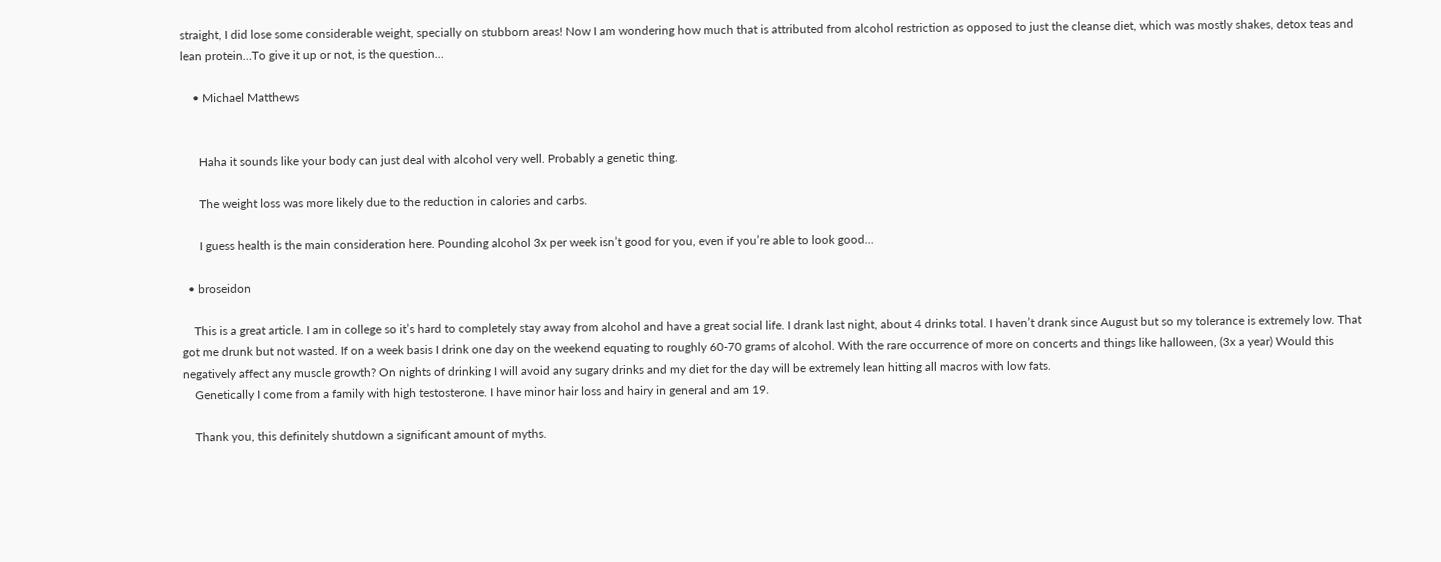straight, I did lose some considerable weight, specially on stubborn areas! Now I am wondering how much that is attributed from alcohol restriction as opposed to just the cleanse diet, which was mostly shakes, detox teas and lean protein…To give it up or not, is the question…

    • Michael Matthews


      Haha it sounds like your body can just deal with alcohol very well. Probably a genetic thing.

      The weight loss was more likely due to the reduction in calories and carbs.

      I guess health is the main consideration here. Pounding alcohol 3x per week isn’t good for you, even if you’re able to look good…

  • broseidon

    This is a great article. I am in college so it’s hard to completely stay away from alcohol and have a great social life. I drank last night, about 4 drinks total. I haven’t drank since August but so my tolerance is extremely low. That got me drunk but not wasted. If on a week basis I drink one day on the weekend equating to roughly 60-70 grams of alcohol. With the rare occurrence of more on concerts and things like halloween, (3x a year) Would this negatively affect any muscle growth? On nights of drinking I will avoid any sugary drinks and my diet for the day will be extremely lean hitting all macros with low fats.
    Genetically I come from a family with high testosterone. I have minor hair loss and hairy in general and am 19.

    Thank you, this definitely shutdown a significant amount of myths.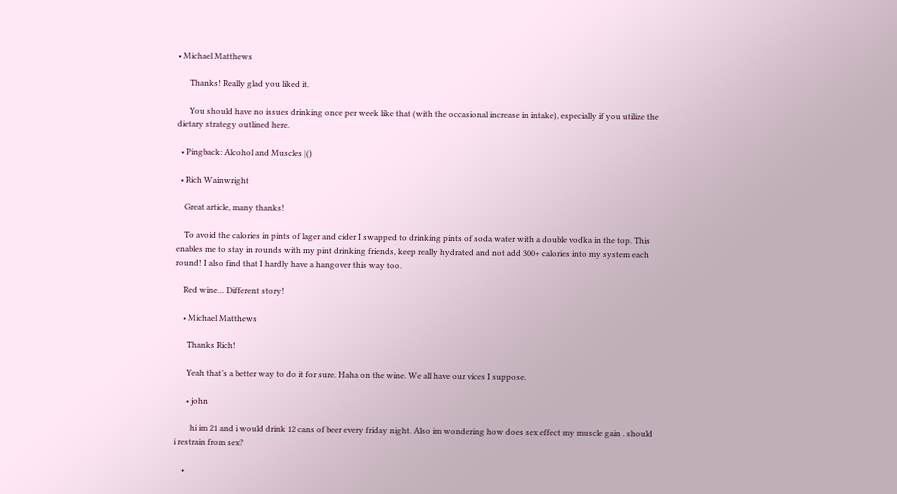• Michael Matthews

      Thanks! Really glad you liked it.

      You should have no issues drinking once per week like that (with the occasional increase in intake), especially if you utilize the dietary strategy outlined here.

  • Pingback: Alcohol and Muscles |()

  • Rich Wainwright

    Great article, many thanks!

    To avoid the calories in pints of lager and cider I swapped to drinking pints of soda water with a double vodka in the top. This enables me to stay in rounds with my pint drinking friends, keep really hydrated and not add 300+ calories into my system each round! I also find that I hardly have a hangover this way too.

    Red wine… Different story!

    • Michael Matthews

      Thanks Rich!

      Yeah that’s a better way to do it for sure. Haha on the wine. We all have our vices I suppose.

      • john

        hi im 21 and i would drink 12 cans of beer every friday night. Also im wondering how does sex effect my muscle gain . should i restrain from sex?

    •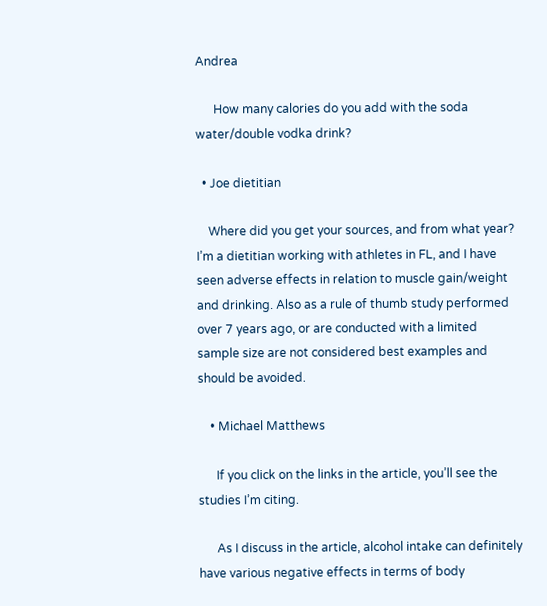Andrea

      How many calories do you add with the soda water/double vodka drink?

  • Joe dietitian

    Where did you get your sources, and from what year? I’m a dietitian working with athletes in FL, and I have seen adverse effects in relation to muscle gain/weight and drinking. Also as a rule of thumb study performed over 7 years ago, or are conducted with a limited sample size are not considered best examples and should be avoided.

    • Michael Matthews

      If you click on the links in the article, you’ll see the studies I’m citing.

      As I discuss in the article, alcohol intake can definitely have various negative effects in terms of body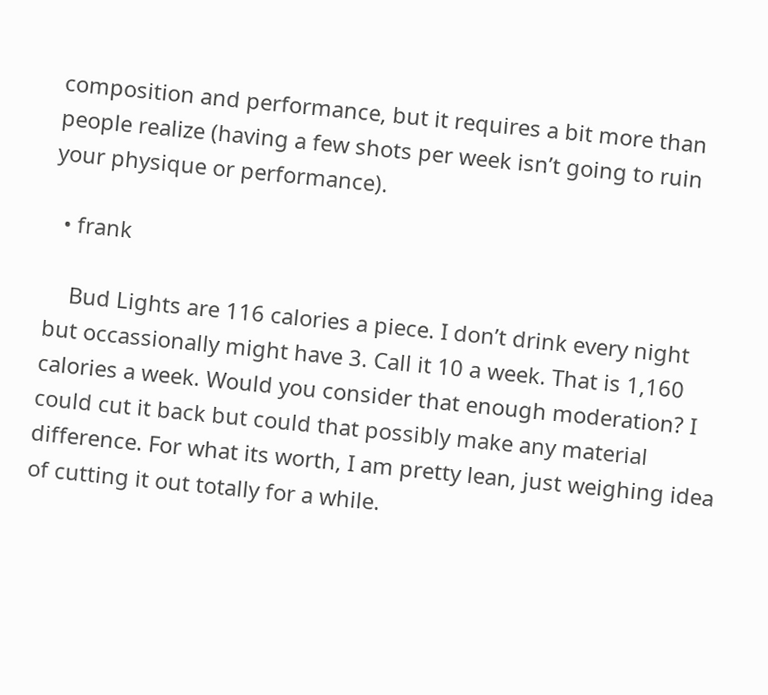composition and performance, but it requires a bit more than people realize (having a few shots per week isn’t going to ruin your physique or performance).

  • frank

    Bud Lights are 116 calories a piece. I don’t drink every night but occassionally might have 3. Call it 10 a week. That is 1,160 calories a week. Would you consider that enough moderation? I could cut it back but could that possibly make any material difference. For what its worth, I am pretty lean, just weighing idea of cutting it out totally for a while.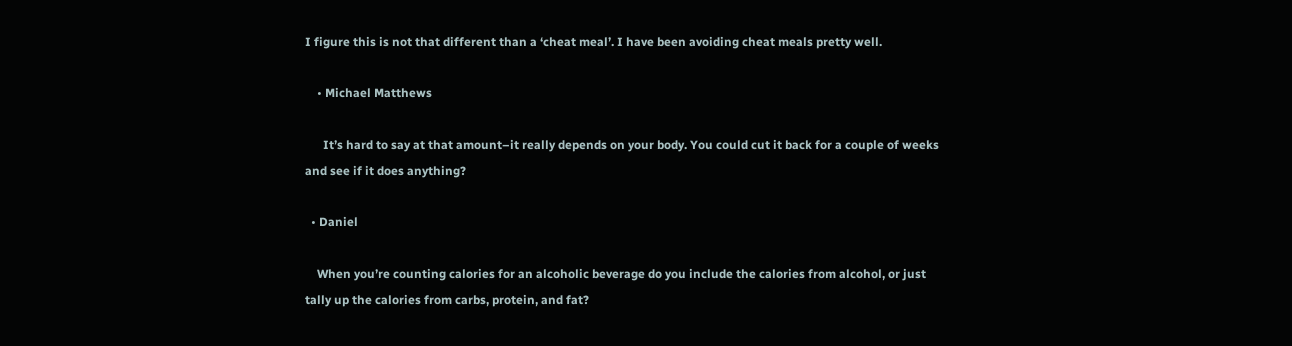I figure this is not that different than a ‘cheat meal’. I have been avoiding cheat meals pretty well.

    • Michael Matthews

      It’s hard to say at that amount–it really depends on your body. You could cut it back for a couple of weeks and see if it does anything?

  • Daniel

    When you’re counting calories for an alcoholic beverage do you include the calories from alcohol, or just tally up the calories from carbs, protein, and fat?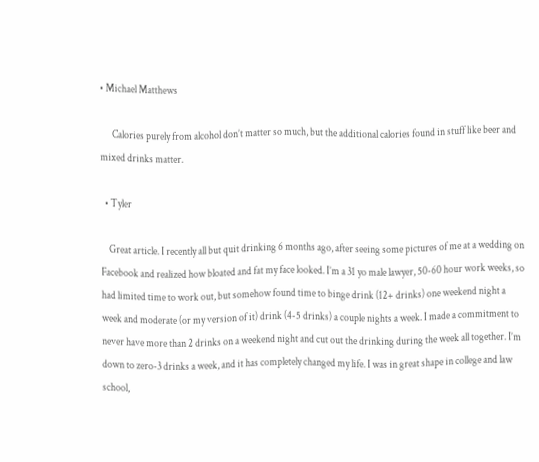• Michael Matthews

      Calories purely from alcohol don’t matter so much, but the additional calories found in stuff like beer and mixed drinks matter.

  • Tyler

    Great article. I recently all but quit drinking 6 months ago, after seeing some pictures of me at a wedding on Facebook and realized how bloated and fat my face looked. I’m a 31 yo male lawyer, 50-60 hour work weeks, so had limited time to work out, but somehow found time to binge drink (12+ drinks) one weekend night a week and moderate (or my version of it) drink (4-5 drinks) a couple nights a week. I made a commitment to never have more than 2 drinks on a weekend night and cut out the drinking during the week all together. I’m down to zero-3 drinks a week, and it has completely changed my life. I was in great shape in college and law school,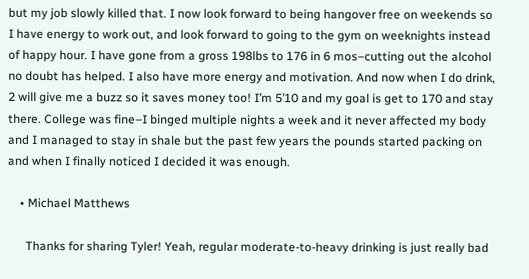but my job slowly killed that. I now look forward to being hangover free on weekends so I have energy to work out, and look forward to going to the gym on weeknights instead of happy hour. I have gone from a gross 198lbs to 176 in 6 mos–cutting out the alcohol no doubt has helped. I also have more energy and motivation. And now when I do drink, 2 will give me a buzz so it saves money too! I’m 5’10 and my goal is get to 170 and stay there. College was fine–I binged multiple nights a week and it never affected my body and I managed to stay in shale but the past few years the pounds started packing on and when I finally noticed I decided it was enough.

    • Michael Matthews

      Thanks for sharing Tyler! Yeah, regular moderate-to-heavy drinking is just really bad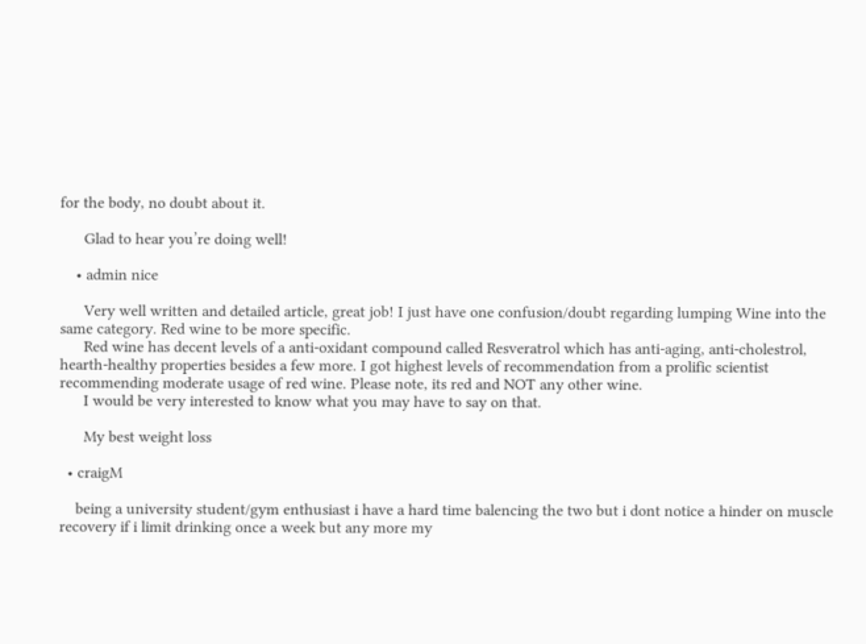for the body, no doubt about it.

      Glad to hear you’re doing well!

    • admin nice

      Very well written and detailed article, great job! I just have one confusion/doubt regarding lumping Wine into the same category. Red wine to be more specific.
      Red wine has decent levels of a anti-oxidant compound called Resveratrol which has anti-aging, anti-cholestrol, hearth-healthy properties besides a few more. I got highest levels of recommendation from a prolific scientist recommending moderate usage of red wine. Please note, its red and NOT any other wine.
      I would be very interested to know what you may have to say on that.

      My best weight loss

  • craigM

    being a university student/gym enthusiast i have a hard time balencing the two but i dont notice a hinder on muscle recovery if i limit drinking once a week but any more my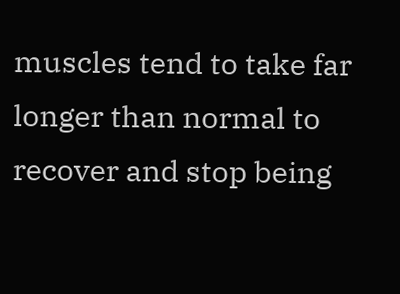muscles tend to take far longer than normal to recover and stop being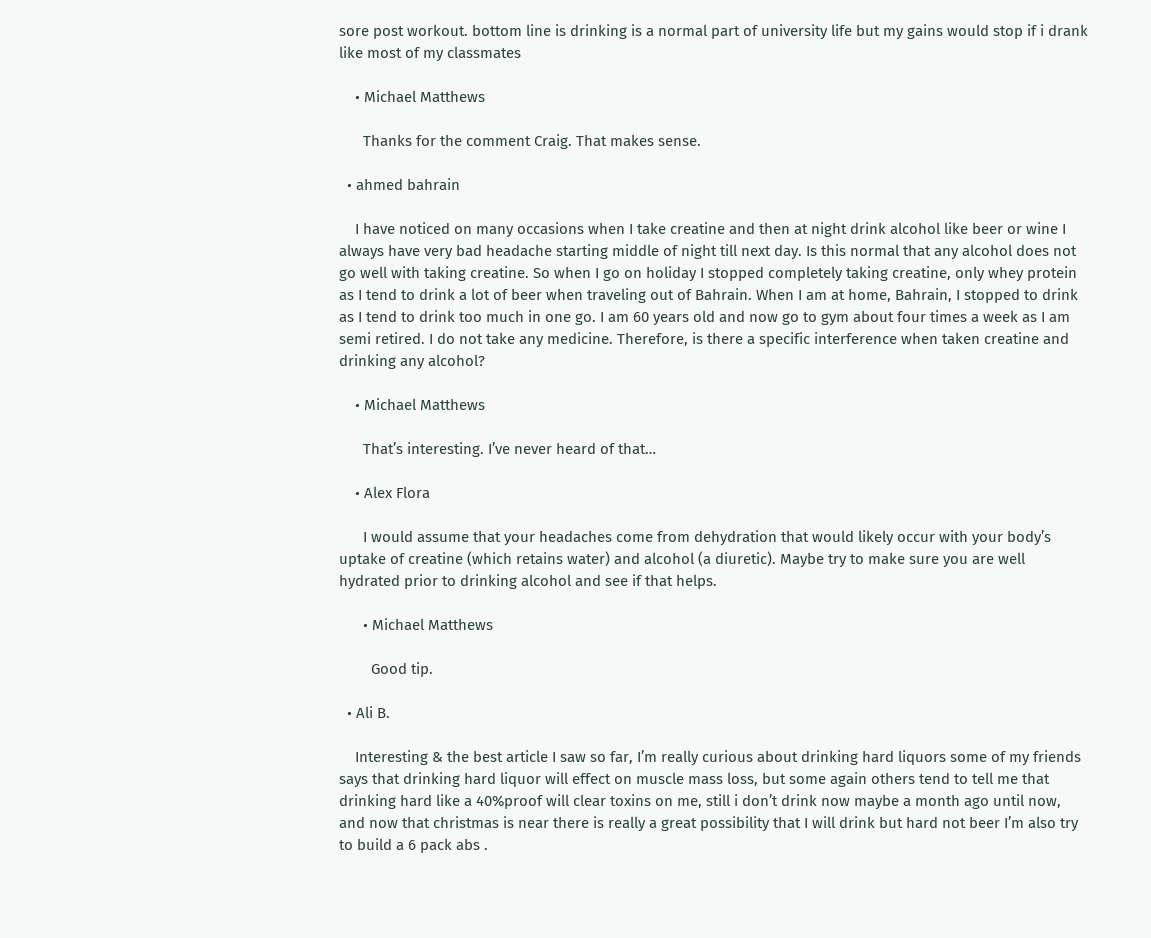sore post workout. bottom line is drinking is a normal part of university life but my gains would stop if i drank like most of my classmates

    • Michael Matthews

      Thanks for the comment Craig. That makes sense.

  • ahmed bahrain

    I have noticed on many occasions when I take creatine and then at night drink alcohol like beer or wine I always have very bad headache starting middle of night till next day. Is this normal that any alcohol does not go well with taking creatine. So when I go on holiday I stopped completely taking creatine, only whey protein as I tend to drink a lot of beer when traveling out of Bahrain. When I am at home, Bahrain, I stopped to drink as I tend to drink too much in one go. I am 60 years old and now go to gym about four times a week as I am semi retired. I do not take any medicine. Therefore, is there a specific interference when taken creatine and drinking any alcohol?

    • Michael Matthews

      That’s interesting. I’ve never heard of that…

    • Alex Flora

      I would assume that your headaches come from dehydration that would likely occur with your body’s uptake of creatine (which retains water) and alcohol (a diuretic). Maybe try to make sure you are well hydrated prior to drinking alcohol and see if that helps.

      • Michael Matthews

        Good tip.

  • Ali B.

    Interesting & the best article I saw so far, I’m really curious about drinking hard liquors some of my friends says that drinking hard liquor will effect on muscle mass loss, but some again others tend to tell me that drinking hard like a 40%proof will clear toxins on me, still i don’t drink now maybe a month ago until now, and now that christmas is near there is really a great possibility that I will drink but hard not beer I’m also try to build a 6 pack abs .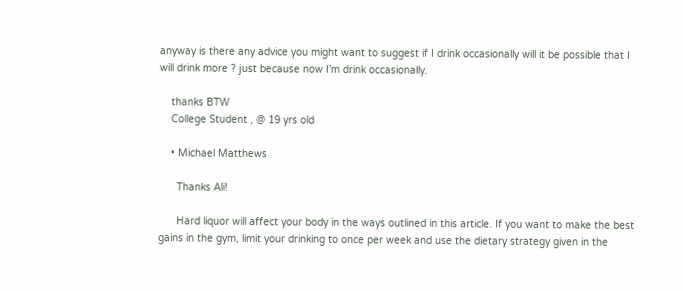anyway is there any advice you might want to suggest if I drink occasionally will it be possible that I will drink more ? just because now I’m drink occasionally.

    thanks BTW
    College Student , @ 19 yrs old

    • Michael Matthews

      Thanks Ali!

      Hard liquor will affect your body in the ways outlined in this article. If you want to make the best gains in the gym, limit your drinking to once per week and use the dietary strategy given in the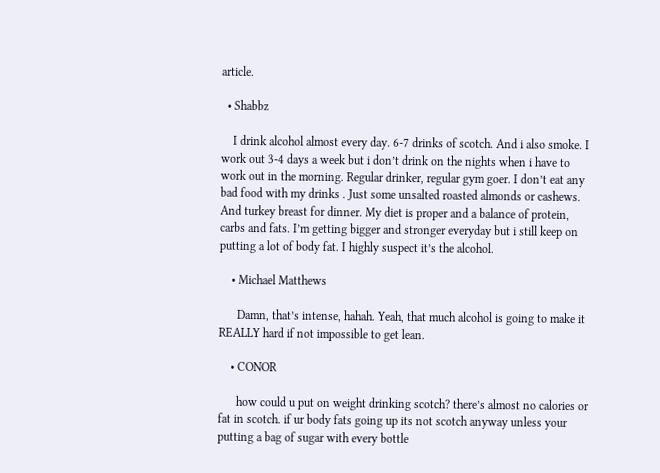article.

  • Shabbz

    I drink alcohol almost every day. 6-7 drinks of scotch. And i also smoke. I work out 3-4 days a week but i don’t drink on the nights when i have to work out in the morning. Regular drinker, regular gym goer. I don’t eat any bad food with my drinks . Just some unsalted roasted almonds or cashews. And turkey breast for dinner. My diet is proper and a balance of protein, carbs and fats. I’m getting bigger and stronger everyday but i still keep on putting a lot of body fat. I highly suspect it’s the alcohol.

    • Michael Matthews

      Damn, that’s intense, hahah. Yeah, that much alcohol is going to make it REALLY hard if not impossible to get lean.

    • CONOR

      how could u put on weight drinking scotch? there’s almost no calories or fat in scotch. if ur body fats going up its not scotch anyway unless your putting a bag of sugar with every bottle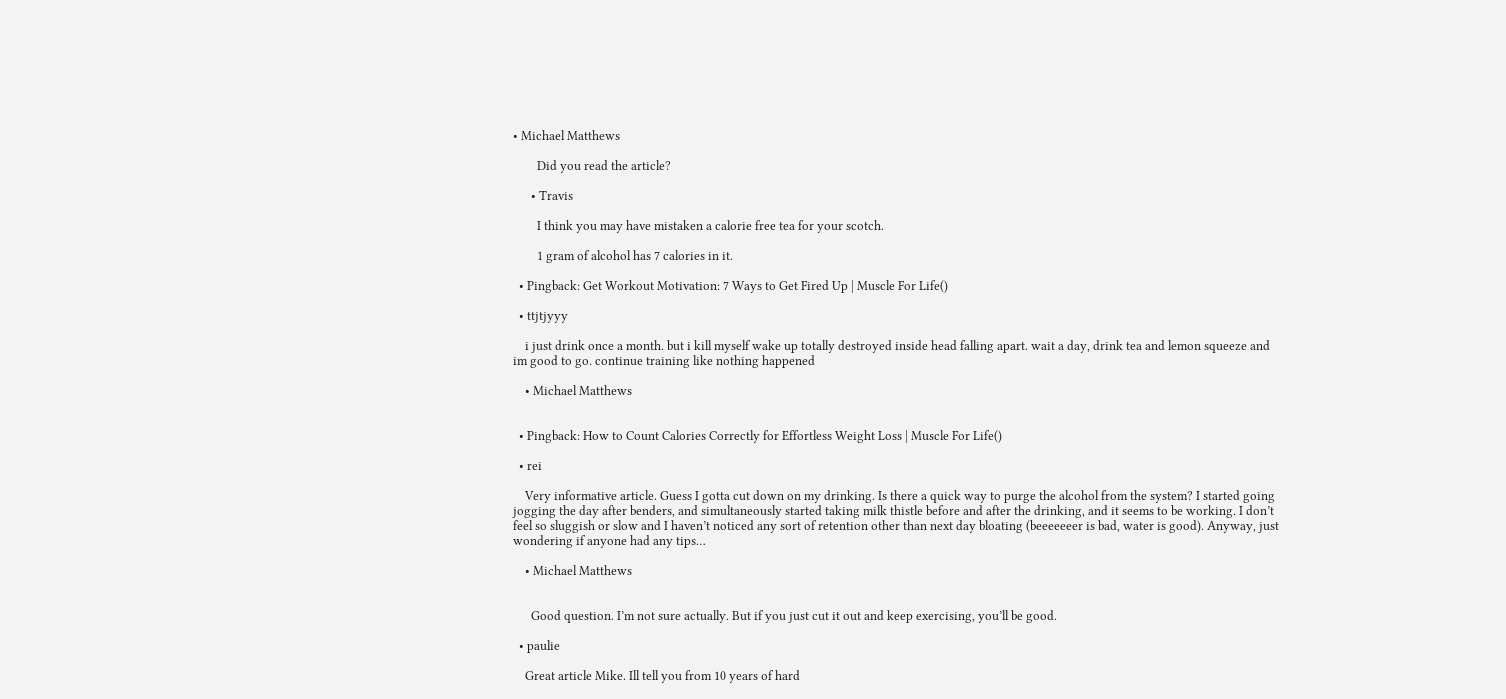• Michael Matthews

        Did you read the article?

      • Travis

        I think you may have mistaken a calorie free tea for your scotch.

        1 gram of alcohol has 7 calories in it.

  • Pingback: Get Workout Motivation: 7 Ways to Get Fired Up | Muscle For Life()

  • ttjtjyyy

    i just drink once a month. but i kill myself wake up totally destroyed inside head falling apart. wait a day, drink tea and lemon squeeze and im good to go. continue training like nothing happened

    • Michael Matthews


  • Pingback: How to Count Calories Correctly for Effortless Weight Loss | Muscle For Life()

  • rei

    Very informative article. Guess I gotta cut down on my drinking. Is there a quick way to purge the alcohol from the system? I started going jogging the day after benders, and simultaneously started taking milk thistle before and after the drinking, and it seems to be working. I don’t feel so sluggish or slow and I haven’t noticed any sort of retention other than next day bloating (beeeeeeer is bad, water is good). Anyway, just wondering if anyone had any tips…

    • Michael Matthews


      Good question. I’m not sure actually. But if you just cut it out and keep exercising, you’ll be good.

  • paulie

    Great article Mike. Ill tell you from 10 years of hard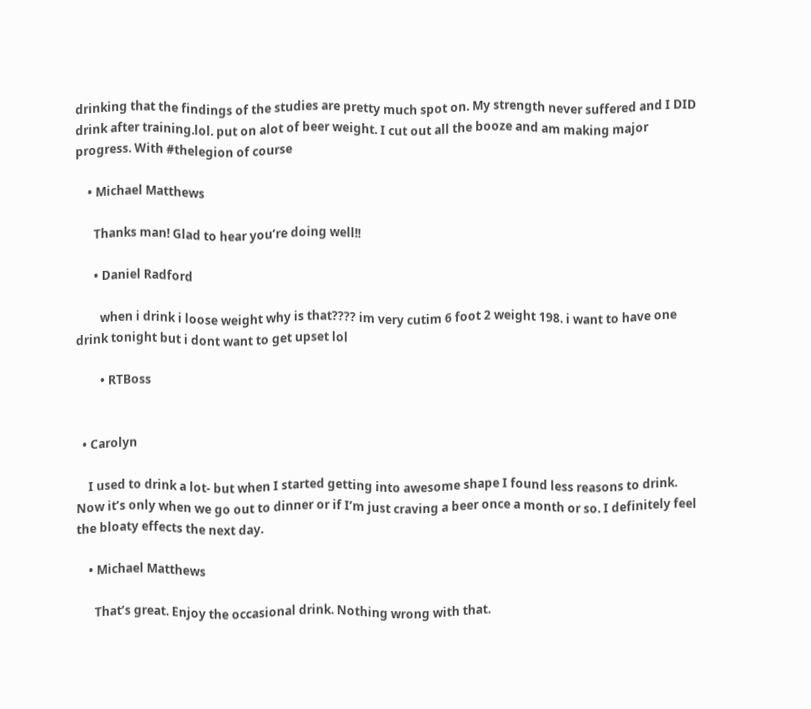drinking that the findings of the studies are pretty much spot on. My strength never suffered and I DID drink after training.lol. put on alot of beer weight. I cut out all the booze and am making major progress. With #thelegion of course

    • Michael Matthews

      Thanks man! Glad to hear you’re doing well!!

      • Daniel Radford

        when i drink i loose weight why is that???? im very cutim 6 foot 2 weight 198. i want to have one drink tonight but i dont want to get upset lol

        • RTBoss


  • Carolyn

    I used to drink a lot- but when I started getting into awesome shape I found less reasons to drink. Now it’s only when we go out to dinner or if I’m just craving a beer once a month or so. I definitely feel the bloaty effects the next day.

    • Michael Matthews

      That’s great. Enjoy the occasional drink. Nothing wrong with that.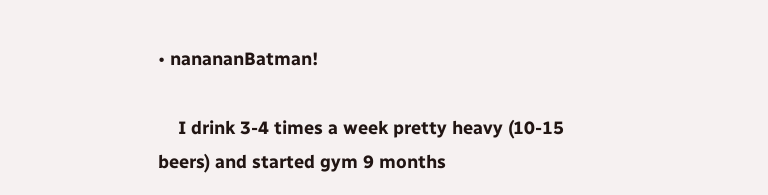• nanananBatman!

    I drink 3-4 times a week pretty heavy (10-15 beers) and started gym 9 months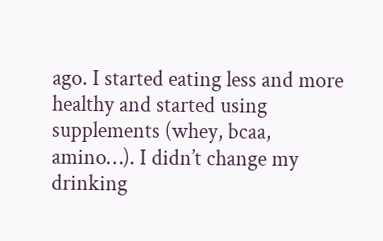ago. I started eating less and more healthy and started using supplements (whey, bcaa, amino…). I didn’t change my drinking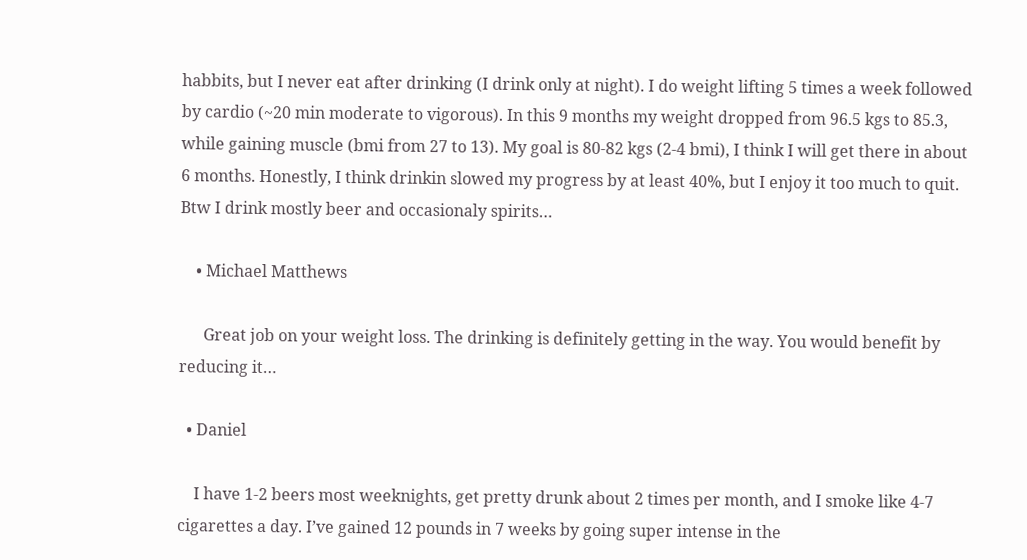habbits, but I never eat after drinking (I drink only at night). I do weight lifting 5 times a week followed by cardio (~20 min moderate to vigorous). In this 9 months my weight dropped from 96.5 kgs to 85.3, while gaining muscle (bmi from 27 to 13). My goal is 80-82 kgs (2-4 bmi), I think I will get there in about 6 months. Honestly, I think drinkin slowed my progress by at least 40%, but I enjoy it too much to quit. Btw I drink mostly beer and occasionaly spirits…

    • Michael Matthews

      Great job on your weight loss. The drinking is definitely getting in the way. You would benefit by reducing it…

  • Daniel

    I have 1-2 beers most weeknights, get pretty drunk about 2 times per month, and I smoke like 4-7 cigarettes a day. I’ve gained 12 pounds in 7 weeks by going super intense in the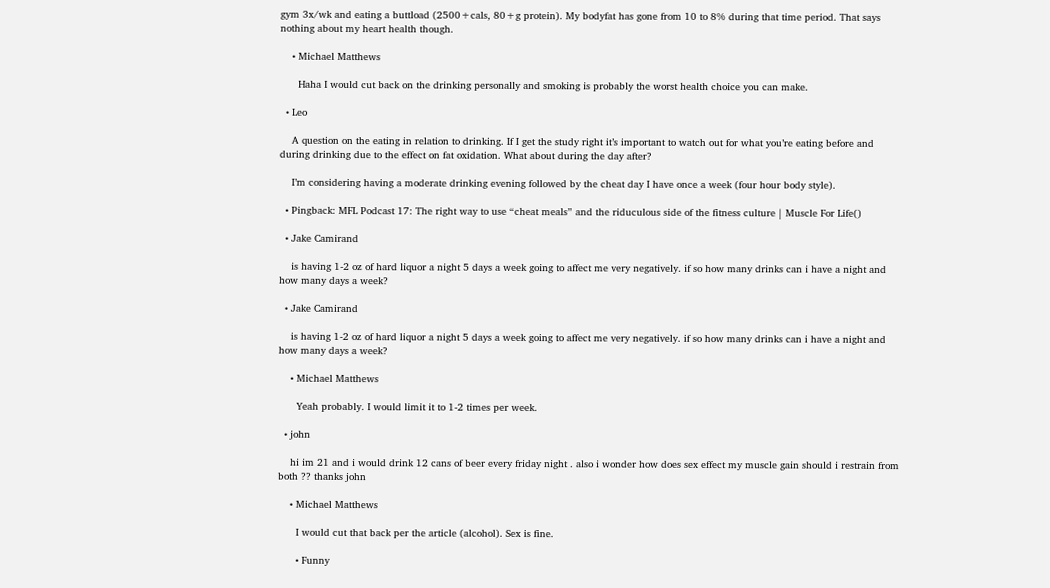gym 3x/wk and eating a buttload (2500+cals, 80+g protein). My bodyfat has gone from 10 to 8% during that time period. That says nothing about my heart health though.

    • Michael Matthews

      Haha I would cut back on the drinking personally and smoking is probably the worst health choice you can make.

  • Leo

    A question on the eating in relation to drinking. If I get the study right it’s important to watch out for what you’re eating before and during drinking due to the effect on fat oxidation. What about during the day after?

    I’m considering having a moderate drinking evening followed by the cheat day I have once a week (four hour body style).

  • Pingback: MFL Podcast 17: The right way to use “cheat meals” and the riduculous side of the fitness culture | Muscle For Life()

  • Jake Camirand

    is having 1-2 oz of hard liquor a night 5 days a week going to affect me very negatively. if so how many drinks can i have a night and how many days a week?

  • Jake Camirand

    is having 1-2 oz of hard liquor a night 5 days a week going to affect me very negatively. if so how many drinks can i have a night and how many days a week?

    • Michael Matthews

      Yeah probably. I would limit it to 1-2 times per week.

  • john

    hi im 21 and i would drink 12 cans of beer every friday night . also i wonder how does sex effect my muscle gain should i restrain from both ?? thanks john

    • Michael Matthews

      I would cut that back per the article (alcohol). Sex is fine.

      • Funny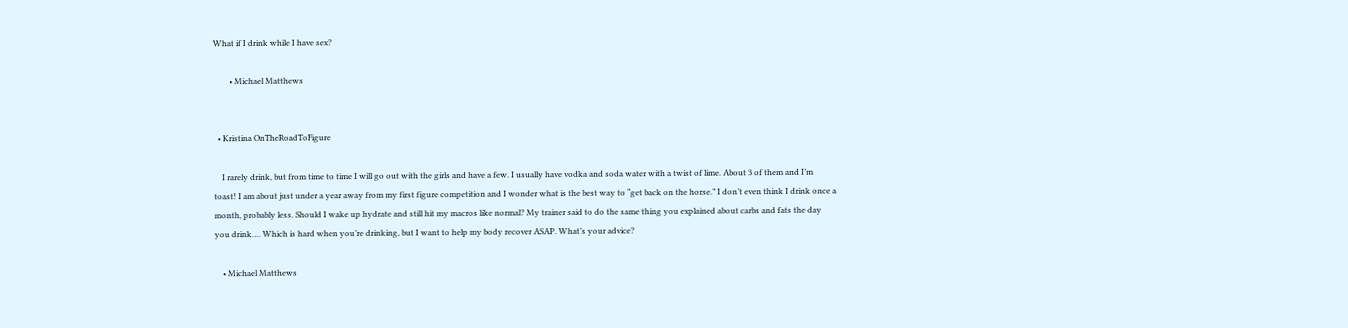What if I drink while I have sex?

        • Michael Matthews


  • Kristina OnTheRoadToFigure

    I rarely drink, but from time to time I will go out with the girls and have a few. I usually have vodka and soda water with a twist of lime. About 3 of them and I’m toast! I am about just under a year away from my first figure competition and I wonder what is the best way to “get back on the horse.” I don’t even think I drink once a month, probably less. Should I wake up hydrate and still hit my macros like normal? My trainer said to do the same thing you explained about carbs and fats the day you drink…. Which is hard when you’re drinking, but I want to help my body recover ASAP. What’s your advice?

    • Michael Matthews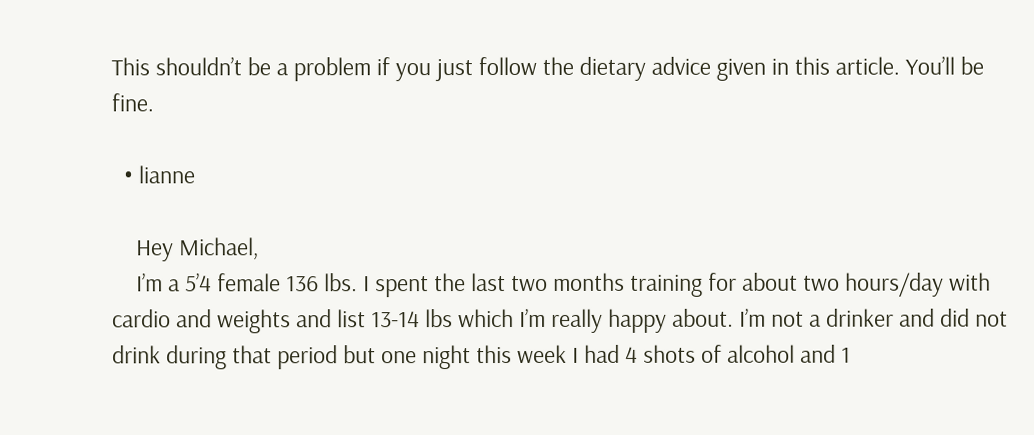This shouldn’t be a problem if you just follow the dietary advice given in this article. You’ll be fine.

  • lianne

    Hey Michael,
    I’m a 5’4 female 136 lbs. I spent the last two months training for about two hours/day with cardio and weights and list 13-14 lbs which I’m really happy about. I’m not a drinker and did not drink during that period but one night this week I had 4 shots of alcohol and 1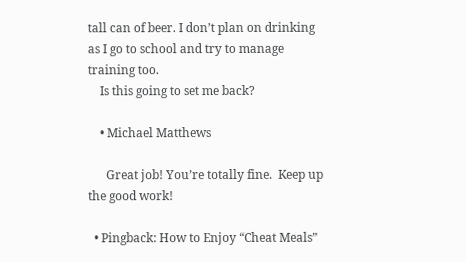tall can of beer. I don’t plan on drinking as I go to school and try to manage training too.
    Is this going to set me back?

    • Michael Matthews

      Great job! You’re totally fine.  Keep up the good work!

  • Pingback: How to Enjoy “Cheat Meals”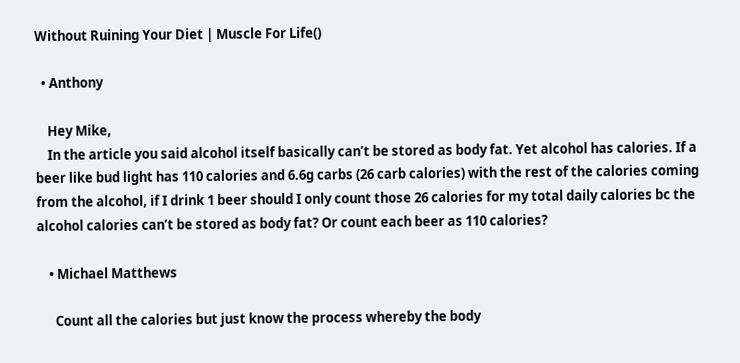Without Ruining Your Diet | Muscle For Life()

  • Anthony

    Hey Mike,
    In the article you said alcohol itself basically can’t be stored as body fat. Yet alcohol has calories. If a beer like bud light has 110 calories and 6.6g carbs (26 carb calories) with the rest of the calories coming from the alcohol, if I drink 1 beer should I only count those 26 calories for my total daily calories bc the alcohol calories can’t be stored as body fat? Or count each beer as 110 calories?

    • Michael Matthews

      Count all the calories but just know the process whereby the body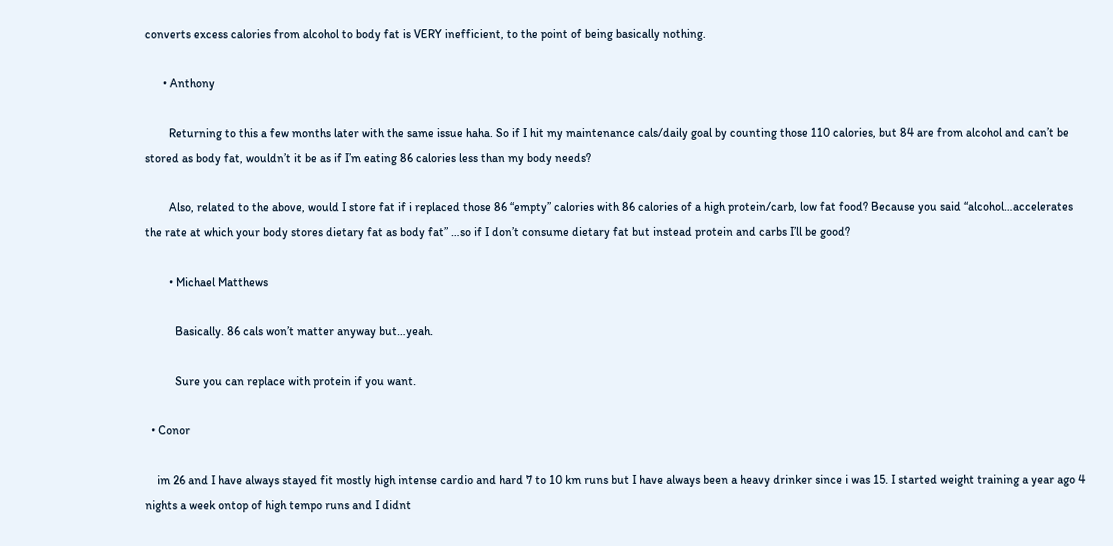converts excess calories from alcohol to body fat is VERY inefficient, to the point of being basically nothing.

      • Anthony

        Returning to this a few months later with the same issue haha. So if I hit my maintenance cals/daily goal by counting those 110 calories, but 84 are from alcohol and can’t be stored as body fat, wouldn’t it be as if I’m eating 86 calories less than my body needs?

        Also, related to the above, would I store fat if i replaced those 86 “empty” calories with 86 calories of a high protein/carb, low fat food? Because you said “alcohol…accelerates the rate at which your body stores dietary fat as body fat” …so if I don’t consume dietary fat but instead protein and carbs I’ll be good?

        • Michael Matthews

          Basically. 86 cals won’t matter anyway but…yeah.

          Sure you can replace with protein if you want.

  • Conor

    im 26 and I have always stayed fit mostly high intense cardio and hard 7 to 10 km runs but I have always been a heavy drinker since i was 15. I started weight training a year ago 4 nights a week ontop of high tempo runs and I didnt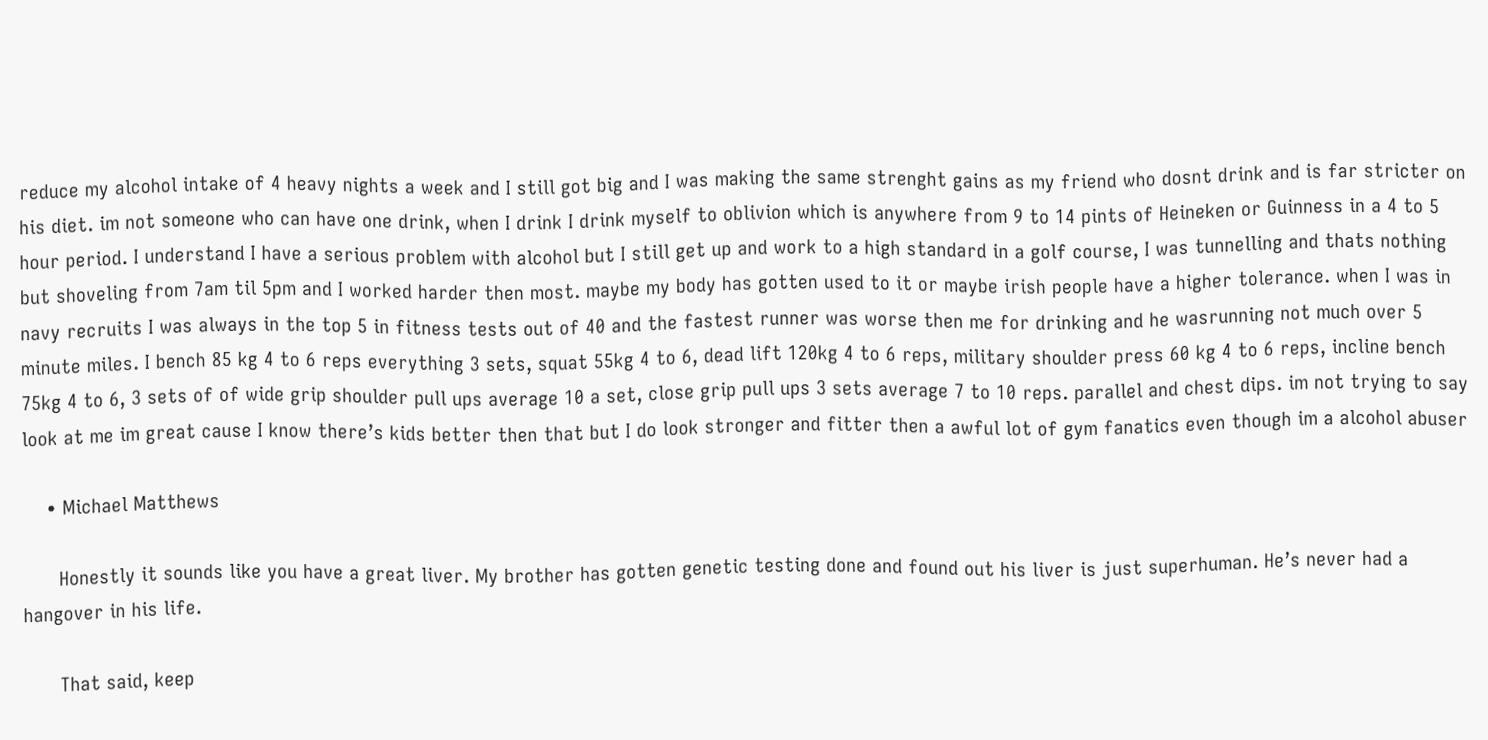reduce my alcohol intake of 4 heavy nights a week and I still got big and I was making the same strenght gains as my friend who dosnt drink and is far stricter on his diet. im not someone who can have one drink, when I drink I drink myself to oblivion which is anywhere from 9 to 14 pints of Heineken or Guinness in a 4 to 5 hour period. I understand I have a serious problem with alcohol but I still get up and work to a high standard in a golf course, I was tunnelling and thats nothing but shoveling from 7am til 5pm and I worked harder then most. maybe my body has gotten used to it or maybe irish people have a higher tolerance. when I was in navy recruits I was always in the top 5 in fitness tests out of 40 and the fastest runner was worse then me for drinking and he wasrunning not much over 5 minute miles. I bench 85 kg 4 to 6 reps everything 3 sets, squat 55kg 4 to 6, dead lift 120kg 4 to 6 reps, military shoulder press 60 kg 4 to 6 reps, incline bench 75kg 4 to 6, 3 sets of of wide grip shoulder pull ups average 10 a set, close grip pull ups 3 sets average 7 to 10 reps. parallel and chest dips. im not trying to say look at me im great cause I know there’s kids better then that but I do look stronger and fitter then a awful lot of gym fanatics even though im a alcohol abuser

    • Michael Matthews

      Honestly it sounds like you have a great liver. My brother has gotten genetic testing done and found out his liver is just superhuman. He’s never had a hangover in his life.

      That said, keep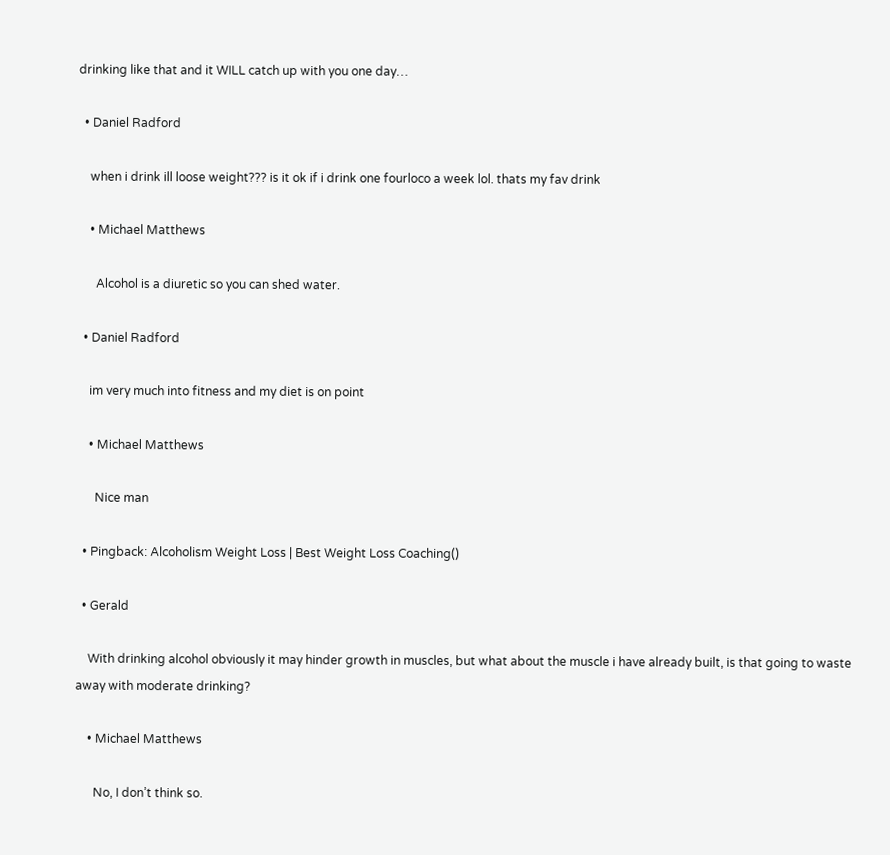drinking like that and it WILL catch up with you one day…

  • Daniel Radford

    when i drink ill loose weight??? is it ok if i drink one fourloco a week lol. thats my fav drink

    • Michael Matthews

      Alcohol is a diuretic so you can shed water.

  • Daniel Radford

    im very much into fitness and my diet is on point

    • Michael Matthews

      Nice man

  • Pingback: Alcoholism Weight Loss | Best Weight Loss Coaching()

  • Gerald

    With drinking alcohol obviously it may hinder growth in muscles, but what about the muscle i have already built, is that going to waste away with moderate drinking?

    • Michael Matthews

      No, I don’t think so.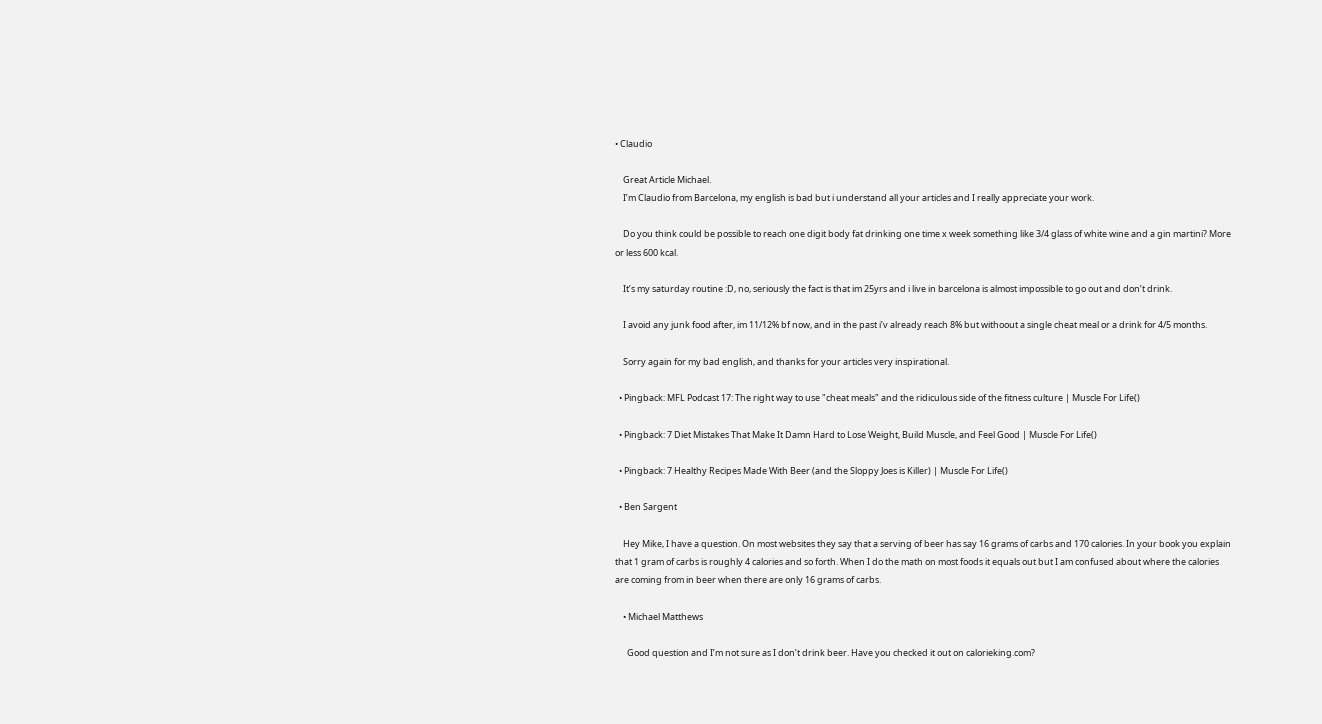• Claudio

    Great Article Michael.
    I’m Claudio from Barcelona, my english is bad but i understand all your articles and I really appreciate your work.

    Do you think could be possible to reach one digit body fat drinking one time x week something like 3/4 glass of white wine and a gin martini? More or less 600 kcal.

    It’s my saturday routine :D, no, seriously the fact is that im 25yrs and i live in barcelona is almost impossible to go out and don’t drink.

    I avoid any junk food after, im 11/12% bf now, and in the past i’v already reach 8% but withoout a single cheat meal or a drink for 4/5 months.

    Sorry again for my bad english, and thanks for your articles very inspirational.

  • Pingback: MFL Podcast 17: The right way to use "cheat meals" and the ridiculous side of the fitness culture | Muscle For Life()

  • Pingback: 7 Diet Mistakes That Make It Damn Hard to Lose Weight, Build Muscle, and Feel Good | Muscle For Life()

  • Pingback: 7 Healthy Recipes Made With Beer (and the Sloppy Joes is Killer) | Muscle For Life()

  • Ben Sargent

    Hey Mike, I have a question. On most websites they say that a serving of beer has say 16 grams of carbs and 170 calories. In your book you explain that 1 gram of carbs is roughly 4 calories and so forth. When I do the math on most foods it equals out but I am confused about where the calories are coming from in beer when there are only 16 grams of carbs.

    • Michael Matthews

      Good question and I’m not sure as I don’t drink beer. Have you checked it out on calorieking.com?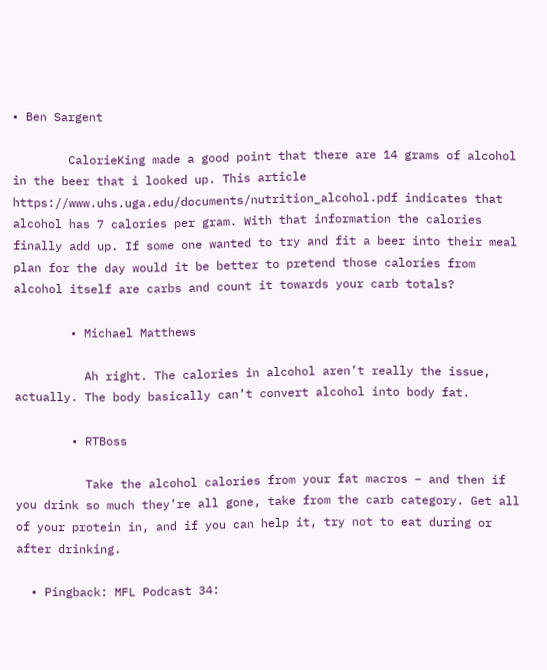• Ben Sargent

        CalorieKing made a good point that there are 14 grams of alcohol in the beer that i looked up. This article https://www.uhs.uga.edu/documents/nutrition_alcohol.pdf indicates that alcohol has 7 calories per gram. With that information the calories finally add up. If some one wanted to try and fit a beer into their meal plan for the day would it be better to pretend those calories from alcohol itself are carbs and count it towards your carb totals?

        • Michael Matthews

          Ah right. The calories in alcohol aren’t really the issue, actually. The body basically can’t convert alcohol into body fat.

        • RTBoss

          Take the alcohol calories from your fat macros – and then if you drink so much they’re all gone, take from the carb category. Get all of your protein in, and if you can help it, try not to eat during or after drinking.

  • Pingback: MFL Podcast 34: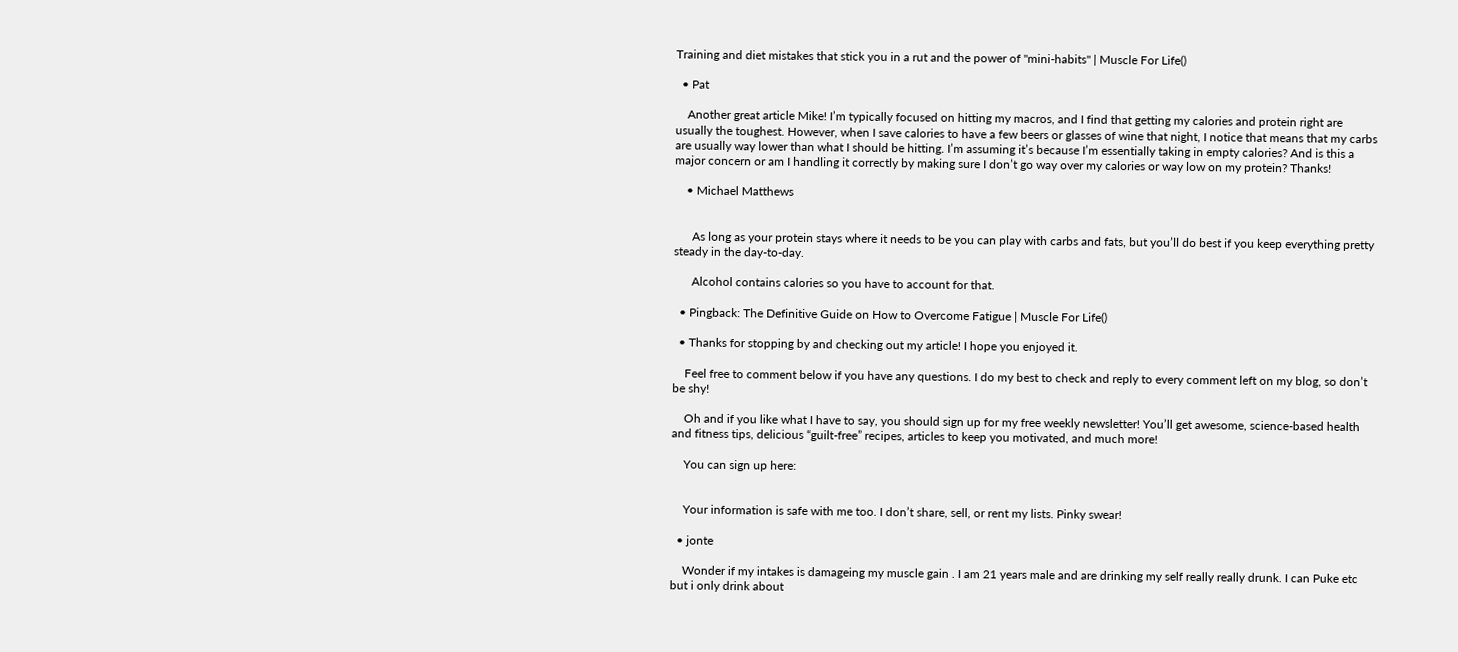Training and diet mistakes that stick you in a rut and the power of "mini-habits" | Muscle For Life()

  • Pat

    Another great article Mike! I’m typically focused on hitting my macros, and I find that getting my calories and protein right are usually the toughest. However, when I save calories to have a few beers or glasses of wine that night, I notice that means that my carbs are usually way lower than what I should be hitting. I’m assuming it’s because I’m essentially taking in empty calories? And is this a major concern or am I handling it correctly by making sure I don’t go way over my calories or way low on my protein? Thanks!

    • Michael Matthews


      As long as your protein stays where it needs to be you can play with carbs and fats, but you’ll do best if you keep everything pretty steady in the day-to-day.

      Alcohol contains calories so you have to account for that.

  • Pingback: The Definitive Guide on How to Overcome Fatigue | Muscle For Life()

  • Thanks for stopping by and checking out my article! I hope you enjoyed it.

    Feel free to comment below if you have any questions. I do my best to check and reply to every comment left on my blog, so don’t be shy!

    Oh and if you like what I have to say, you should sign up for my free weekly newsletter! You’ll get awesome, science-based health and fitness tips, delicious “guilt-free” recipes, articles to keep you motivated, and much more!

    You can sign up here:


    Your information is safe with me too. I don’t share, sell, or rent my lists. Pinky swear!

  • jonte

    Wonder if my intakes is damageing my muscle gain . I am 21 years male and are drinking my self really really drunk. I can Puke etc but i only drink about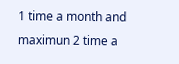1 time a month and maximun 2 time a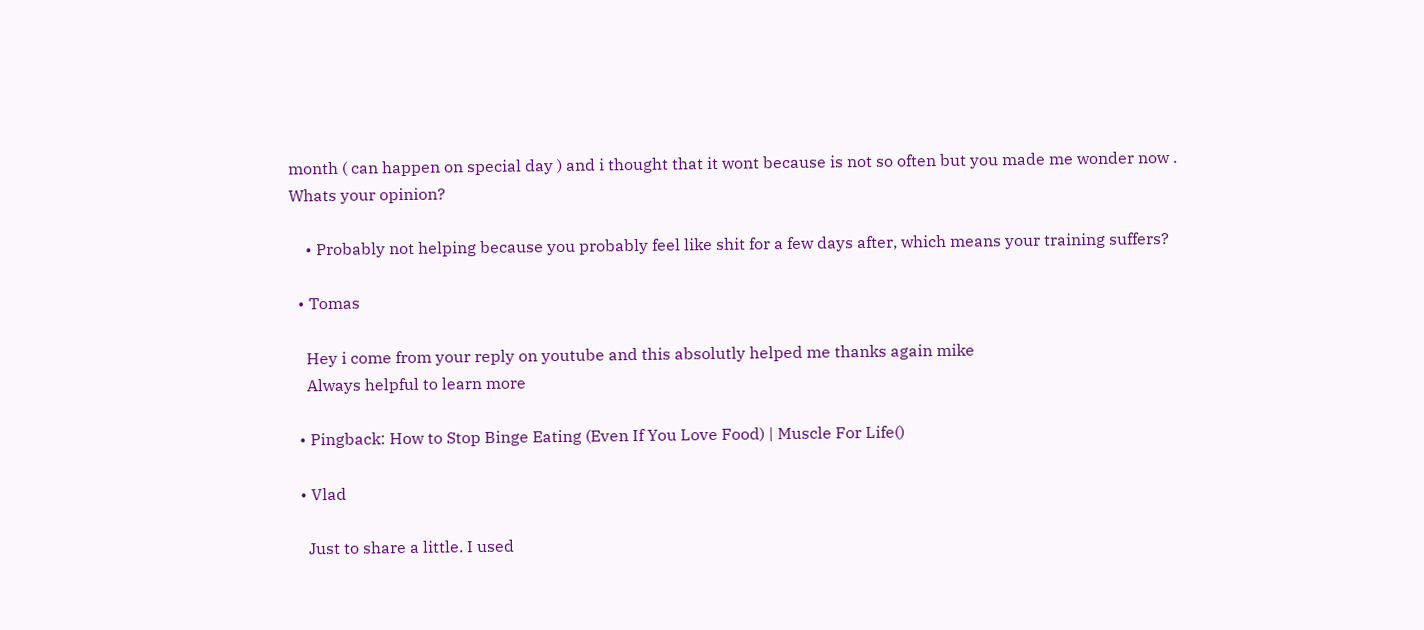month ( can happen on special day ) and i thought that it wont because is not so often but you made me wonder now . Whats your opinion?

    • Probably not helping because you probably feel like shit for a few days after, which means your training suffers?

  • Tomas

    Hey i come from your reply on youtube and this absolutly helped me thanks again mike
    Always helpful to learn more

  • Pingback: How to Stop Binge Eating (Even If You Love Food) | Muscle For Life()

  • Vlad

    Just to share a little. I used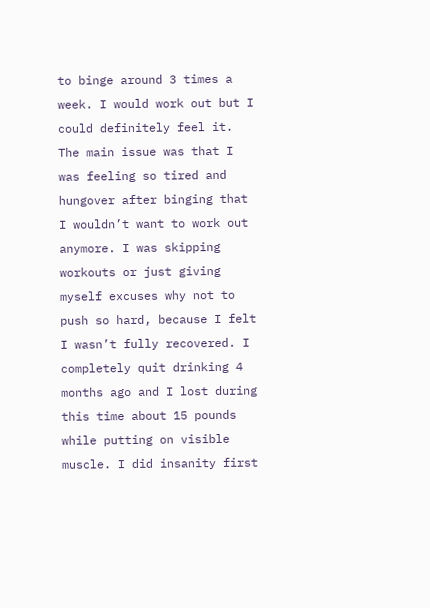to binge around 3 times a week. I would work out but I could definitely feel it. The main issue was that I was feeling so tired and hungover after binging that I wouldn’t want to work out anymore. I was skipping workouts or just giving myself excuses why not to push so hard, because I felt I wasn’t fully recovered. I completely quit drinking 4 months ago and I lost during this time about 15 pounds while putting on visible muscle. I did insanity first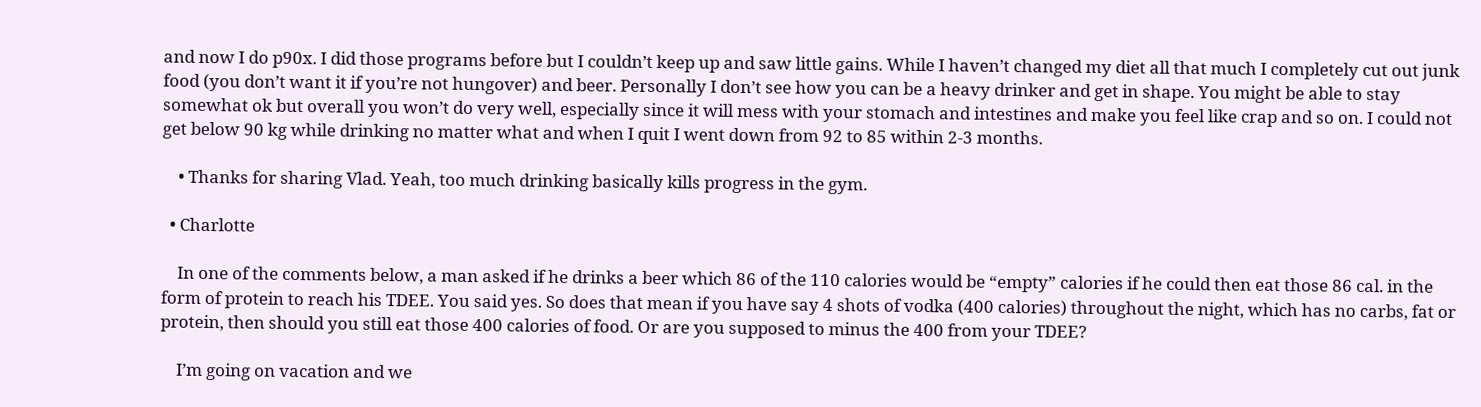and now I do p90x. I did those programs before but I couldn’t keep up and saw little gains. While I haven’t changed my diet all that much I completely cut out junk food (you don’t want it if you’re not hungover) and beer. Personally I don’t see how you can be a heavy drinker and get in shape. You might be able to stay somewhat ok but overall you won’t do very well, especially since it will mess with your stomach and intestines and make you feel like crap and so on. I could not get below 90 kg while drinking no matter what and when I quit I went down from 92 to 85 within 2-3 months.

    • Thanks for sharing Vlad. Yeah, too much drinking basically kills progress in the gym.

  • Charlotte

    In one of the comments below, a man asked if he drinks a beer which 86 of the 110 calories would be “empty” calories if he could then eat those 86 cal. in the form of protein to reach his TDEE. You said yes. So does that mean if you have say 4 shots of vodka (400 calories) throughout the night, which has no carbs, fat or protein, then should you still eat those 400 calories of food. Or are you supposed to minus the 400 from your TDEE?

    I’m going on vacation and we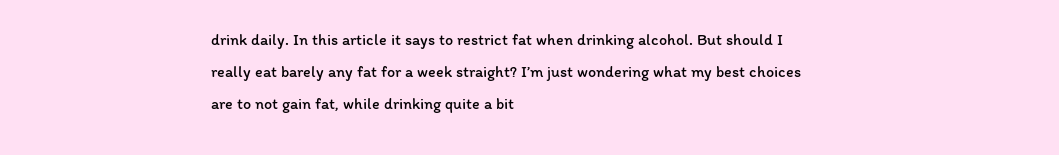drink daily. In this article it says to restrict fat when drinking alcohol. But should I really eat barely any fat for a week straight? I’m just wondering what my best choices are to not gain fat, while drinking quite a bit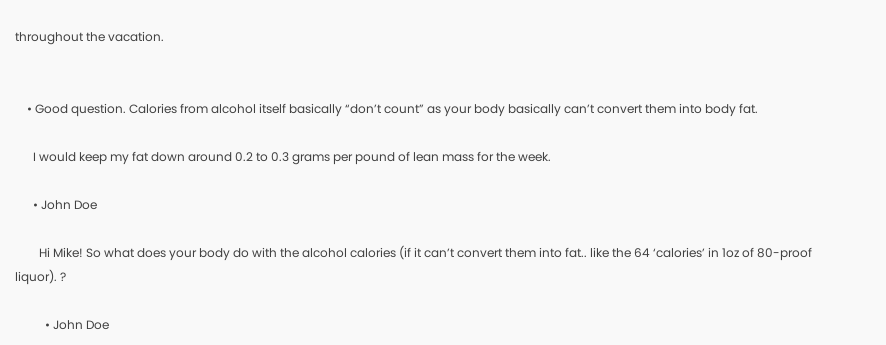throughout the vacation.


    • Good question. Calories from alcohol itself basically “don’t count” as your body basically can’t convert them into body fat.

      I would keep my fat down around 0.2 to 0.3 grams per pound of lean mass for the week.

      • John Doe

        Hi Mike! So what does your body do with the alcohol calories (if it can’t convert them into fat.. like the 64 ‘calories’ in 1oz of 80-proof liquor). ?

          • John Doe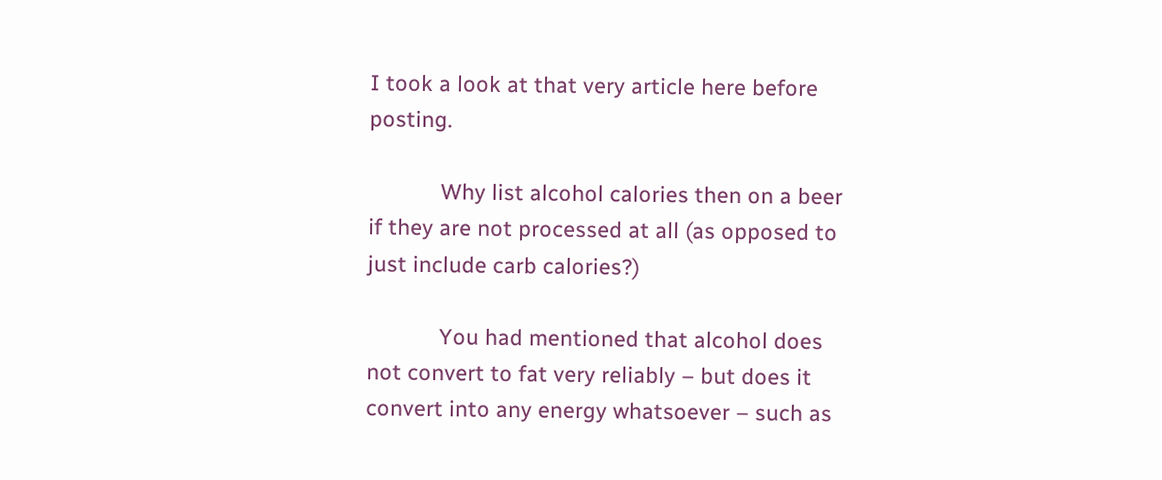I took a look at that very article here before posting.

            Why list alcohol calories then on a beer if they are not processed at all (as opposed to just include carb calories?)

            You had mentioned that alcohol does not convert to fat very reliably – but does it convert into any energy whatsoever – such as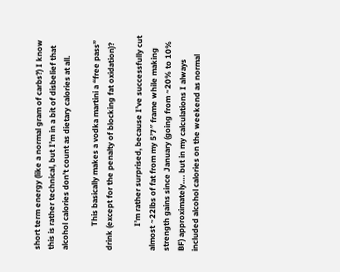short term energy (like a normal gram of carbs?) I know this is rather technical, but I’m in a bit of disbelief that alcohol calories don’t count as dietary calories at all.

            This basically makes a vodka martini a “free pass” drink (except for the penalty of blocking fat oxidation)?

            I’m rather surprised, because I’ve successfully cut almost ~22lbs of fat from my 5’7″ frame while making strength gains since January (going from ~20% to 10% BF) approximately…. but in my calculations I always included alcohol calories on the weekend as normal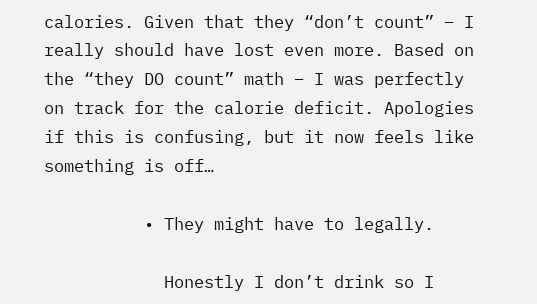calories. Given that they “don’t count” – I really should have lost even more. Based on the “they DO count” math – I was perfectly on track for the calorie deficit. Apologies if this is confusing, but it now feels like something is off…

          • They might have to legally.

            Honestly I don’t drink so I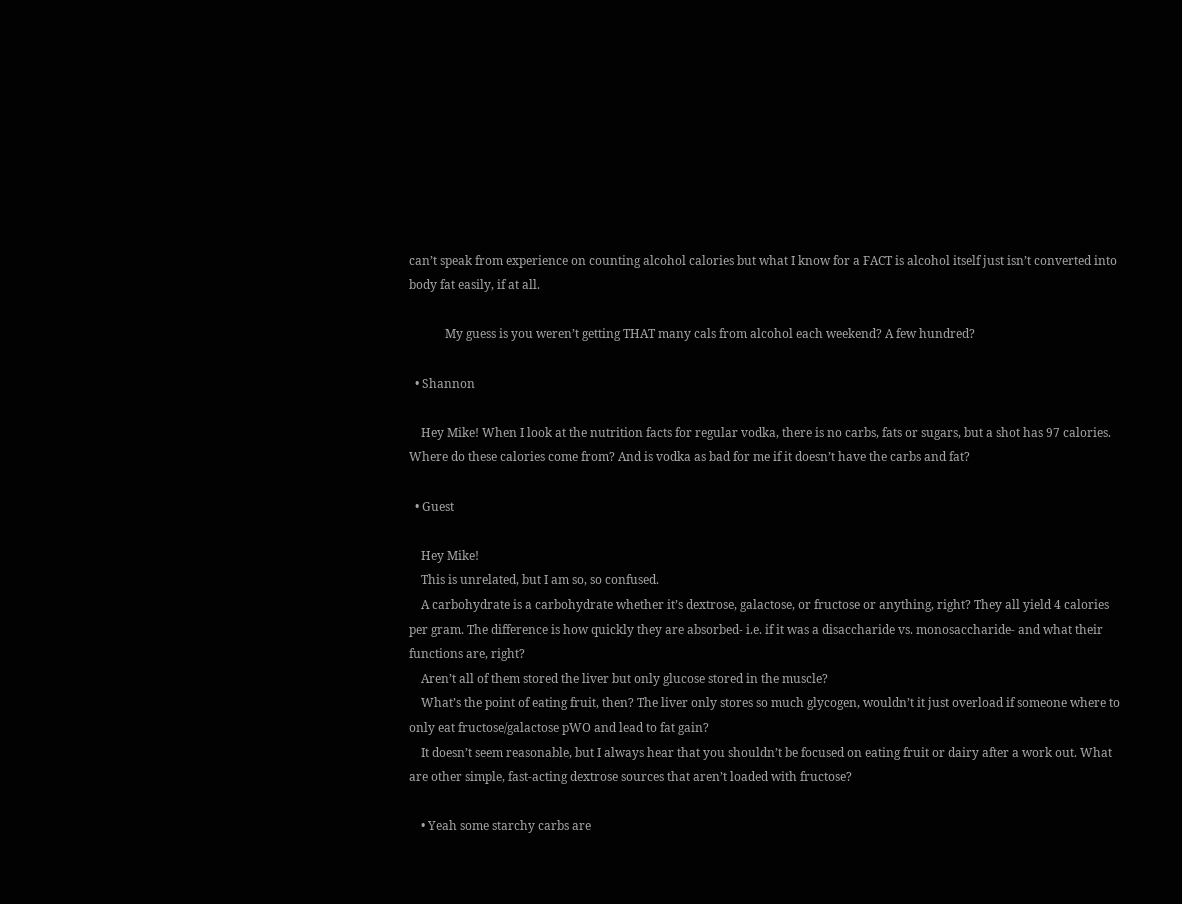can’t speak from experience on counting alcohol calories but what I know for a FACT is alcohol itself just isn’t converted into body fat easily, if at all.

            My guess is you weren’t getting THAT many cals from alcohol each weekend? A few hundred?

  • Shannon

    Hey Mike! When I look at the nutrition facts for regular vodka, there is no carbs, fats or sugars, but a shot has 97 calories. Where do these calories come from? And is vodka as bad for me if it doesn’t have the carbs and fat?

  • Guest

    Hey Mike!
    This is unrelated, but I am so, so confused.
    A carbohydrate is a carbohydrate whether it’s dextrose, galactose, or fructose or anything, right? They all yield 4 calories per gram. The difference is how quickly they are absorbed- i.e. if it was a disaccharide vs. monosaccharide- and what their functions are, right?
    Aren’t all of them stored the liver but only glucose stored in the muscle?
    What’s the point of eating fruit, then? The liver only stores so much glycogen, wouldn’t it just overload if someone where to only eat fructose/galactose pWO and lead to fat gain?
    It doesn’t seem reasonable, but I always hear that you shouldn’t be focused on eating fruit or dairy after a work out. What are other simple, fast-acting dextrose sources that aren’t loaded with fructose?

    • Yeah some starchy carbs are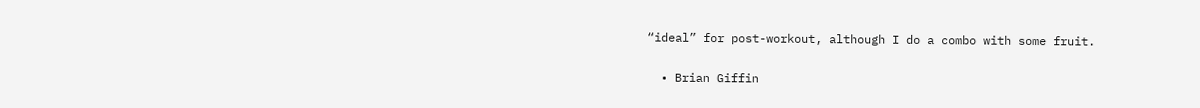“ideal” for post-workout, although I do a combo with some fruit.

  • Brian Giffin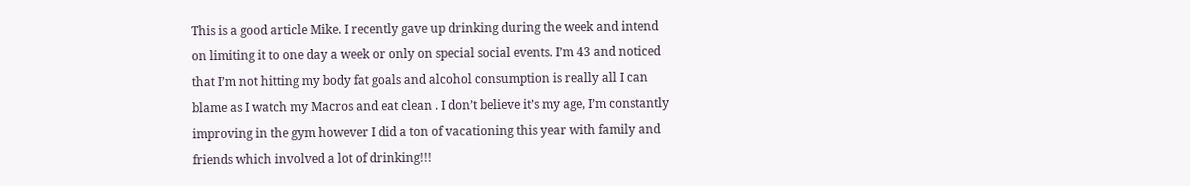This is a good article Mike. I recently gave up drinking during the week and intend on limiting it to one day a week or only on special social events. I’m 43 and noticed that I’m not hitting my body fat goals and alcohol consumption is really all I can blame as I watch my Macros and eat clean . I don’t believe it’s my age, I’m constantly improving in the gym however I did a ton of vacationing this year with family and friends which involved a lot of drinking!!!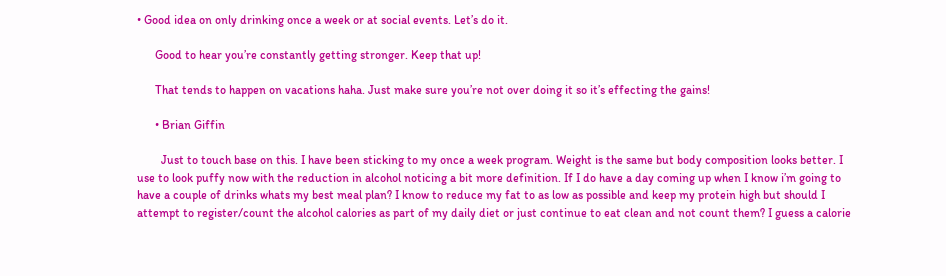• Good idea on only drinking once a week or at social events. Let’s do it.

      Good to hear you’re constantly getting stronger. Keep that up!

      That tends to happen on vacations haha. Just make sure you’re not over doing it so it’s effecting the gains!

      • Brian Giffin

        Just to touch base on this. I have been sticking to my once a week program. Weight is the same but body composition looks better. I use to look puffy now with the reduction in alcohol noticing a bit more definition. If I do have a day coming up when I know i’m going to have a couple of drinks whats my best meal plan? I know to reduce my fat to as low as possible and keep my protein high but should I attempt to register/count the alcohol calories as part of my daily diet or just continue to eat clean and not count them? I guess a calorie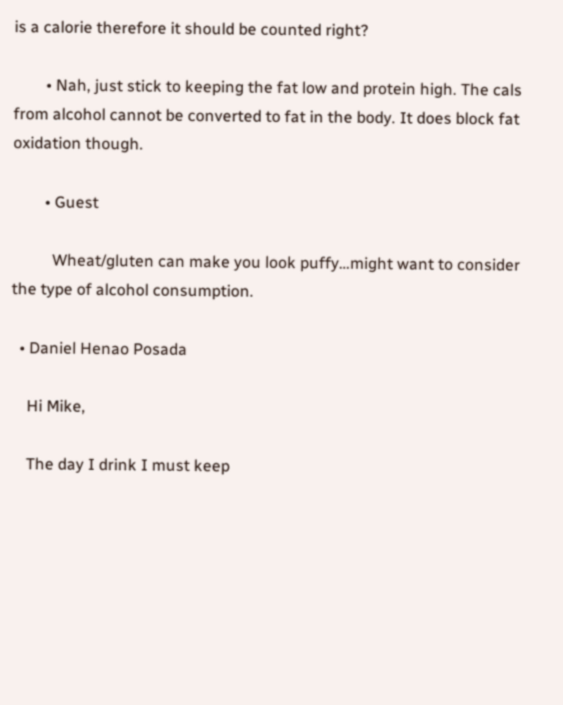is a calorie therefore it should be counted right?

        • Nah, just stick to keeping the fat low and protein high. The cals from alcohol cannot be converted to fat in the body. It does block fat oxidation though.

        • Guest

          Wheat/gluten can make you look puffy…might want to consider the type of alcohol consumption.

  • Daniel Henao Posada

    Hi Mike,

    The day I drink I must keep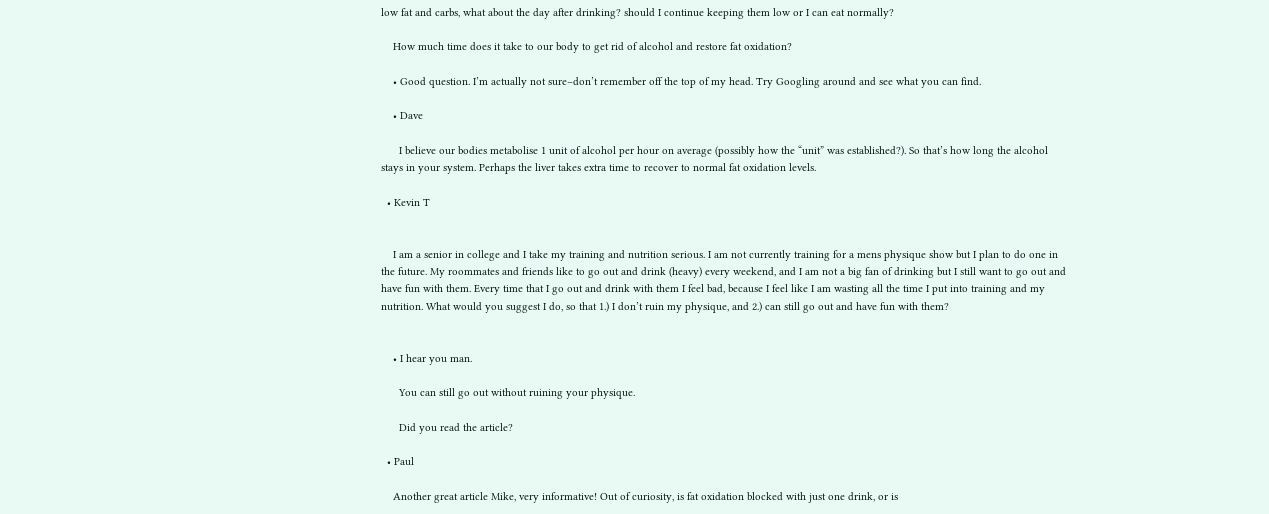low fat and carbs, what about the day after drinking? should I continue keeping them low or I can eat normally?

    How much time does it take to our body to get rid of alcohol and restore fat oxidation?

    • Good question. I’m actually not sure–don’t remember off the top of my head. Try Googling around and see what you can find.

    • Dave

      I believe our bodies metabolise 1 unit of alcohol per hour on average (possibly how the “unit” was established?). So that’s how long the alcohol stays in your system. Perhaps the liver takes extra time to recover to normal fat oxidation levels.

  • Kevin T


    I am a senior in college and I take my training and nutrition serious. I am not currently training for a mens physique show but I plan to do one in the future. My roommates and friends like to go out and drink (heavy) every weekend, and I am not a big fan of drinking but I still want to go out and have fun with them. Every time that I go out and drink with them I feel bad, because I feel like I am wasting all the time I put into training and my nutrition. What would you suggest I do, so that 1.) I don’t ruin my physique, and 2.) can still go out and have fun with them?


    • I hear you man.

      You can still go out without ruining your physique.

      Did you read the article?

  • Paul

    Another great article Mike, very informative! Out of curiosity, is fat oxidation blocked with just one drink, or is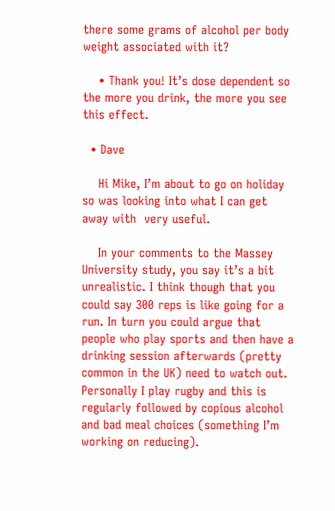there some grams of alcohol per body weight associated with it?

    • Thank you! It’s dose dependent so the more you drink, the more you see this effect.

  • Dave

    Hi Mike, I’m about to go on holiday so was looking into what I can get away with  very useful.

    In your comments to the Massey University study, you say it’s a bit unrealistic. I think though that you could say 300 reps is like going for a run. In turn you could argue that people who play sports and then have a drinking session afterwards (pretty common in the UK) need to watch out. Personally I play rugby and this is regularly followed by copious alcohol and bad meal choices (something I’m working on reducing).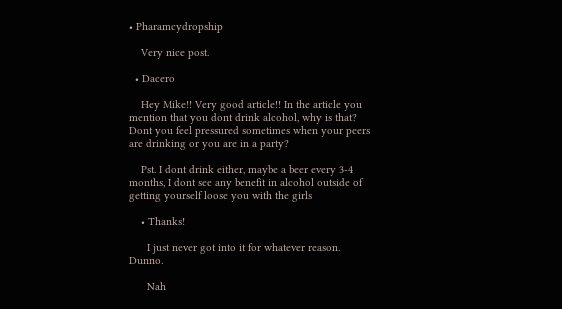• Pharamcydropship

    Very nice post.

  • Dacero

    Hey Mike!! Very good article!! In the article you mention that you dont drink alcohol, why is that? Dont you feel pressured sometimes when your peers are drinking or you are in a party?

    Pst. I dont drink either, maybe a beer every 3-4 months, I dont see any benefit in alcohol outside of getting yourself loose you with the girls

    • Thanks!

      I just never got into it for whatever reason. Dunno.

      Nah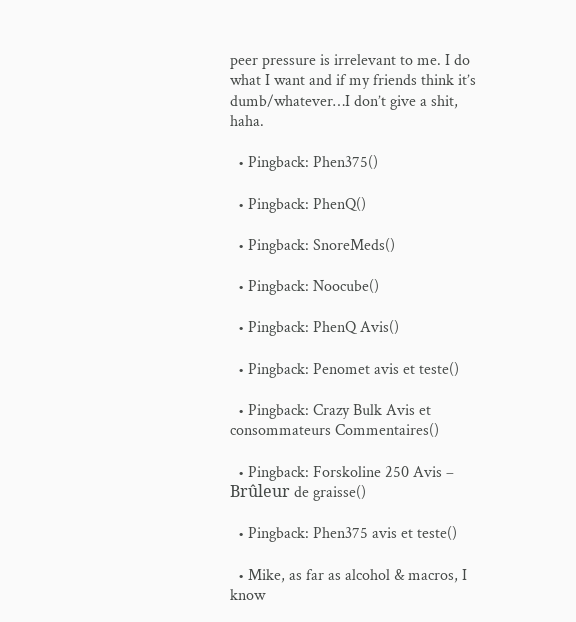peer pressure is irrelevant to me. I do what I want and if my friends think it’s dumb/whatever…I don’t give a shit, haha.

  • Pingback: Phen375()

  • Pingback: PhenQ()

  • Pingback: SnoreMeds()

  • Pingback: Noocube()

  • Pingback: PhenQ Avis()

  • Pingback: Penomet avis et teste()

  • Pingback: Crazy Bulk Avis et consommateurs Commentaires()

  • Pingback: Forskoline 250 Avis – Brûleur de graisse()

  • Pingback: Phen375 avis et teste()

  • Mike, as far as alcohol & macros, I know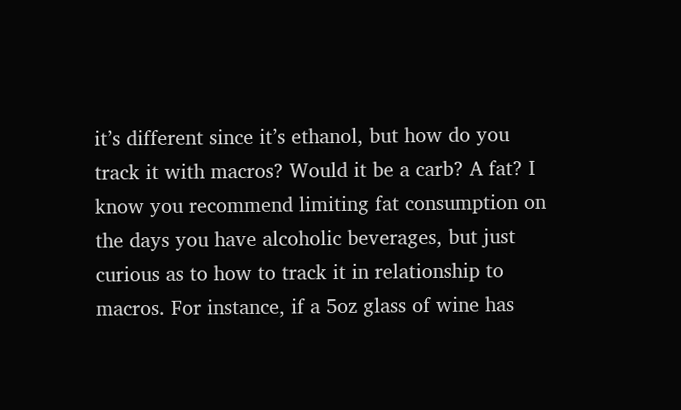it’s different since it’s ethanol, but how do you track it with macros? Would it be a carb? A fat? I know you recommend limiting fat consumption on the days you have alcoholic beverages, but just curious as to how to track it in relationship to macros. For instance, if a 5oz glass of wine has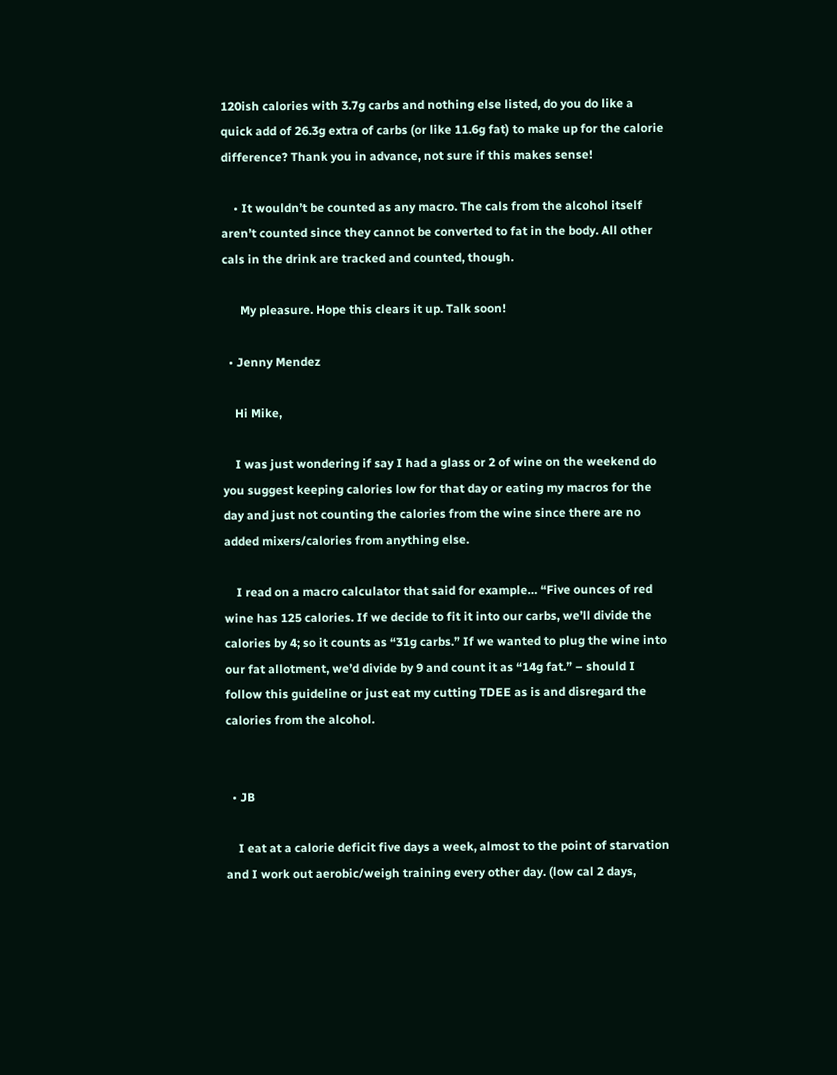120ish calories with 3.7g carbs and nothing else listed, do you do like a quick add of 26.3g extra of carbs (or like 11.6g fat) to make up for the calorie difference? Thank you in advance, not sure if this makes sense!

    • It wouldn’t be counted as any macro. The cals from the alcohol itself aren’t counted since they cannot be converted to fat in the body. All other cals in the drink are tracked and counted, though.

      My pleasure. Hope this clears it up. Talk soon!

  • Jenny Mendez

    Hi Mike,

    I was just wondering if say I had a glass or 2 of wine on the weekend do you suggest keeping calories low for that day or eating my macros for the day and just not counting the calories from the wine since there are no added mixers/calories from anything else.

    I read on a macro calculator that said for example… “Five ounces of red wine has 125 calories. If we decide to fit it into our carbs, we’ll divide the calories by 4; so it counts as “31g carbs.” If we wanted to plug the wine into our fat allotment, we’d divide by 9 and count it as “14g fat.” – should I follow this guideline or just eat my cutting TDEE as is and disregard the calories from the alcohol.


  • JB

    I eat at a calorie deficit five days a week, almost to the point of starvation and I work out aerobic/weigh training every other day. (low cal 2 days,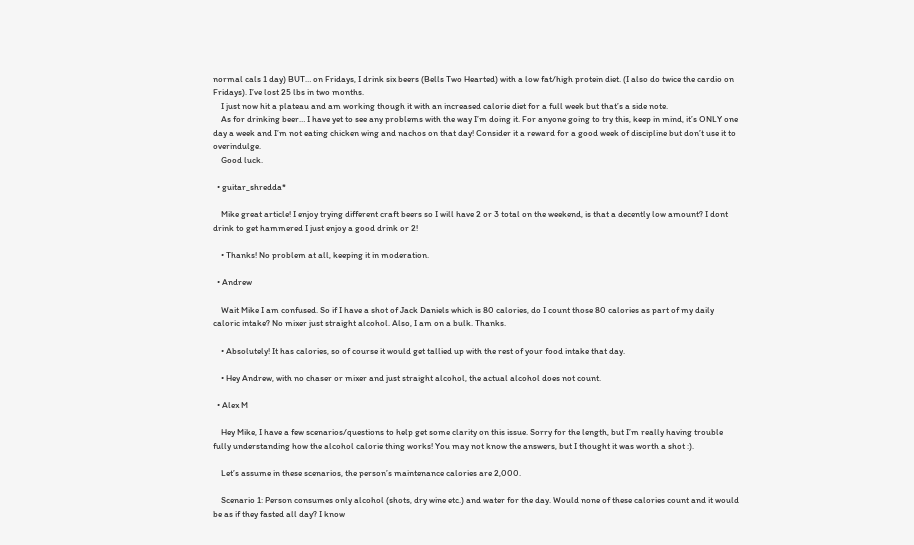normal cals 1 day) BUT… on Fridays, I drink six beers (Bells Two Hearted) with a low fat/high protein diet. (I also do twice the cardio on Fridays). I’ve lost 25 lbs in two months.
    I just now hit a plateau and am working though it with an increased calorie diet for a full week but that’s a side note.
    As for drinking beer… I have yet to see any problems with the way I’m doing it. For anyone going to try this, keep in mind, it’s ONLY one day a week and I’m not eating chicken wing and nachos on that day! Consider it a reward for a good week of discipline but don’t use it to overindulge.
    Good luck.

  • guitar_shredda*

    Mike great article! I enjoy trying different craft beers so I will have 2 or 3 total on the weekend, is that a decently low amount? I dont drink to get hammered I just enjoy a good drink or 2!

    • Thanks! No problem at all, keeping it in moderation.

  • Andrew

    Wait Mike I am confused. So if I have a shot of Jack Daniels which is 80 calories, do I count those 80 calories as part of my daily caloric intake? No mixer just straight alcohol. Also, I am on a bulk. Thanks.

    • Absolutely! It has calories, so of course it would get tallied up with the rest of your food intake that day.

    • Hey Andrew, with no chaser or mixer and just straight alcohol, the actual alcohol does not count.

  • Alex M

    Hey Mike, I have a few scenarios/questions to help get some clarity on this issue. Sorry for the length, but I’m really having trouble fully understanding how the alcohol calorie thing works! You may not know the answers, but I thought it was worth a shot :).

    Let’s assume in these scenarios, the person’s maintenance calories are 2,000.

    Scenario 1: Person consumes only alcohol (shots, dry wine etc.) and water for the day. Would none of these calories count and it would be as if they fasted all day? I know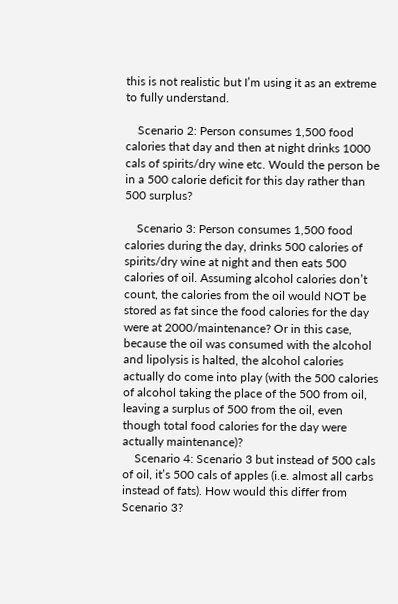this is not realistic but I’m using it as an extreme to fully understand.

    Scenario 2: Person consumes 1,500 food calories that day and then at night drinks 1000 cals of spirits/dry wine etc. Would the person be in a 500 calorie deficit for this day rather than 500 surplus?

    Scenario 3: Person consumes 1,500 food calories during the day, drinks 500 calories of spirits/dry wine at night and then eats 500 calories of oil. Assuming alcohol calories don’t count, the calories from the oil would NOT be stored as fat since the food calories for the day were at 2000/maintenance? Or in this case, because the oil was consumed with the alcohol and lipolysis is halted, the alcohol calories actually do come into play (with the 500 calories of alcohol taking the place of the 500 from oil, leaving a surplus of 500 from the oil, even though total food calories for the day were actually maintenance)?
    Scenario 4: Scenario 3 but instead of 500 cals of oil, it’s 500 cals of apples (i.e. almost all carbs instead of fats). How would this differ from Scenario 3?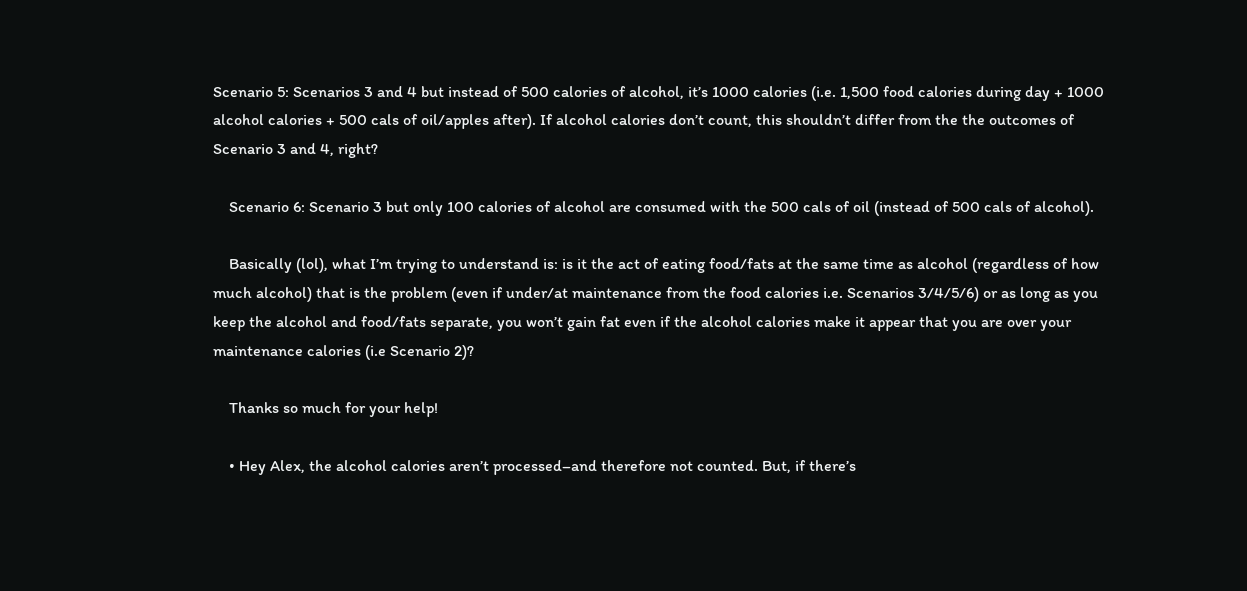Scenario 5: Scenarios 3 and 4 but instead of 500 calories of alcohol, it’s 1000 calories (i.e. 1,500 food calories during day + 1000 alcohol calories + 500 cals of oil/apples after). If alcohol calories don’t count, this shouldn’t differ from the the outcomes of Scenario 3 and 4, right?

    Scenario 6: Scenario 3 but only 100 calories of alcohol are consumed with the 500 cals of oil (instead of 500 cals of alcohol).

    Basically (lol), what I’m trying to understand is: is it the act of eating food/fats at the same time as alcohol (regardless of how much alcohol) that is the problem (even if under/at maintenance from the food calories i.e. Scenarios 3/4/5/6) or as long as you keep the alcohol and food/fats separate, you won’t gain fat even if the alcohol calories make it appear that you are over your maintenance calories (i.e Scenario 2)?

    Thanks so much for your help!

    • Hey Alex, the alcohol calories aren’t processed–and therefore not counted. But, if there’s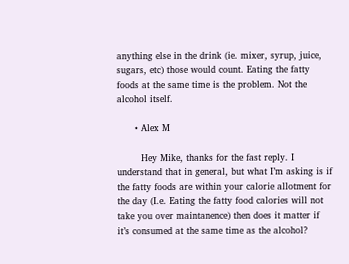anything else in the drink (ie. mixer, syrup, juice, sugars, etc) those would count. Eating the fatty foods at the same time is the problem. Not the alcohol itself.

      • Alex M

        Hey Mike, thanks for the fast reply. I understand that in general, but what I’m asking is if the fatty foods are within your calorie allotment for the day (I.e. Eating the fatty food calories will not take you over maintanence) then does it matter if it’s consumed at the same time as the alcohol?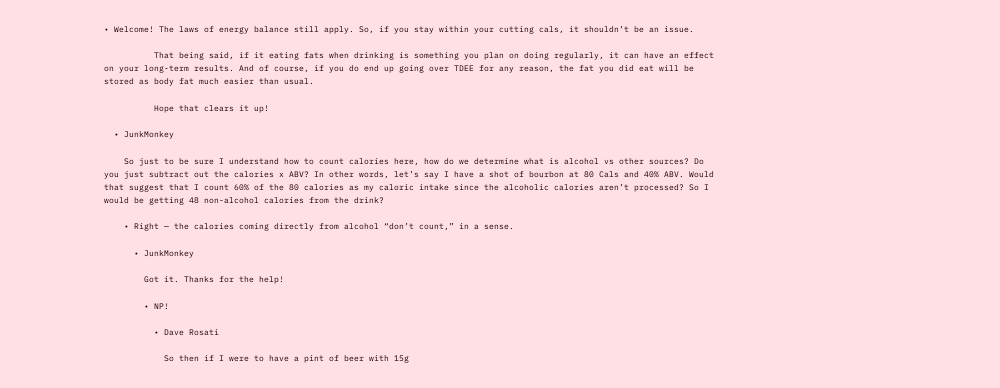• Welcome! The laws of energy balance still apply. So, if you stay within your cutting cals, it shouldn’t be an issue.

          That being said, if it eating fats when drinking is something you plan on doing regularly, it can have an effect on your long-term results. And of course, if you do end up going over TDEE for any reason, the fat you did eat will be stored as body fat much easier than usual.

          Hope that clears it up!

  • JunkMonkey

    So just to be sure I understand how to count calories here, how do we determine what is alcohol vs other sources? Do you just subtract out the calories x ABV? In other words, let’s say I have a shot of bourbon at 80 Cals and 40% ABV. Would that suggest that I count 60% of the 80 calories as my caloric intake since the alcoholic calories aren’t processed? So I would be getting 48 non-alcohol calories from the drink?

    • Right — the calories coming directly from alcohol “don’t count,” in a sense.

      • JunkMonkey

        Got it. Thanks for the help!

        • NP!

          • Dave Rosati

            So then if I were to have a pint of beer with 15g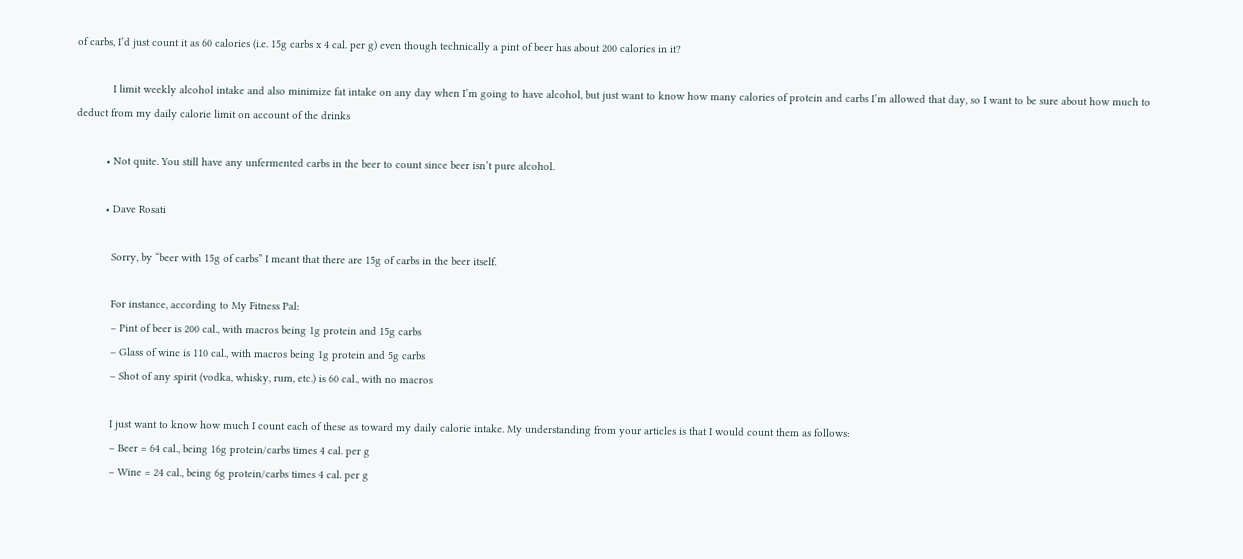of carbs, I’d just count it as 60 calories (i.e. 15g carbs x 4 cal. per g) even though technically a pint of beer has about 200 calories in it?

            I limit weekly alcohol intake and also minimize fat intake on any day when I’m going to have alcohol, but just want to know how many calories of protein and carbs I’m allowed that day, so I want to be sure about how much to deduct from my daily calorie limit on account of the drinks

          • Not quite. You still have any unfermented carbs in the beer to count since beer isn’t pure alcohol.

          • Dave Rosati

            Sorry, by “beer with 15g of carbs” I meant that there are 15g of carbs in the beer itself.

            For instance, according to My Fitness Pal:
            – Pint of beer is 200 cal., with macros being 1g protein and 15g carbs
            – Glass of wine is 110 cal., with macros being 1g protein and 5g carbs
            – Shot of any spirit (vodka, whisky, rum, etc.) is 60 cal., with no macros

            I just want to know how much I count each of these as toward my daily calorie intake. My understanding from your articles is that I would count them as follows:
            – Beer = 64 cal., being 16g protein/carbs times 4 cal. per g
            – Wine = 24 cal., being 6g protein/carbs times 4 cal. per g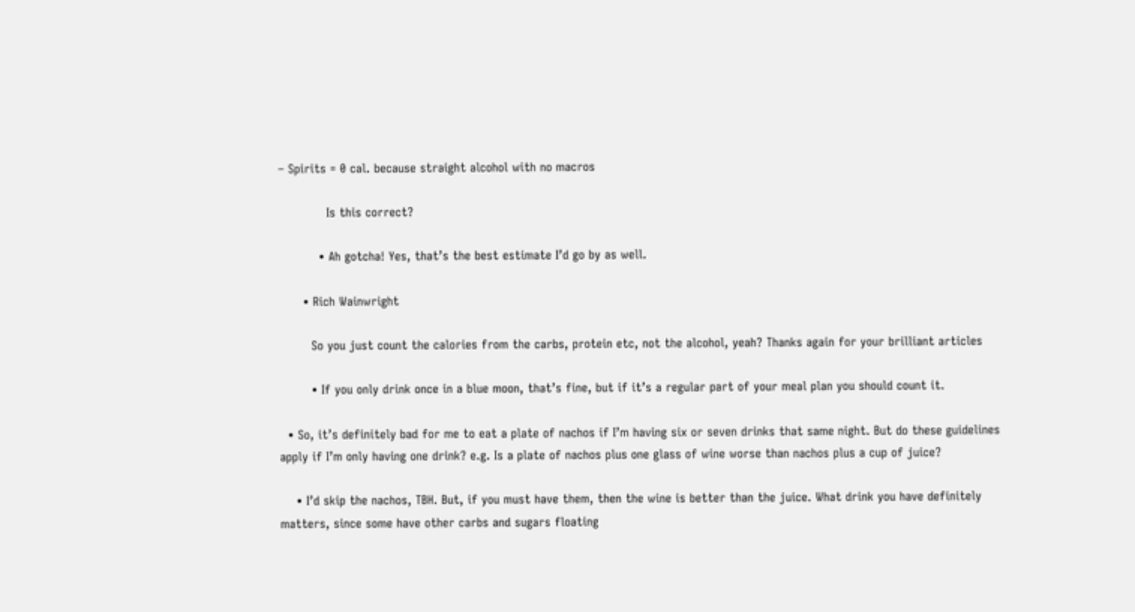– Spirits = 0 cal. because straight alcohol with no macros

            Is this correct?

          • Ah gotcha! Yes, that’s the best estimate I’d go by as well.

      • Rich Wainwright

        So you just count the calories from the carbs, protein etc, not the alcohol, yeah? Thanks again for your brilliant articles

        • If you only drink once in a blue moon, that’s fine, but if it’s a regular part of your meal plan you should count it.

  • So, it’s definitely bad for me to eat a plate of nachos if I’m having six or seven drinks that same night. But do these guidelines apply if I’m only having one drink? e.g. Is a plate of nachos plus one glass of wine worse than nachos plus a cup of juice?

    • I’d skip the nachos, TBH. But, if you must have them, then the wine is better than the juice. What drink you have definitely matters, since some have other carbs and sugars floating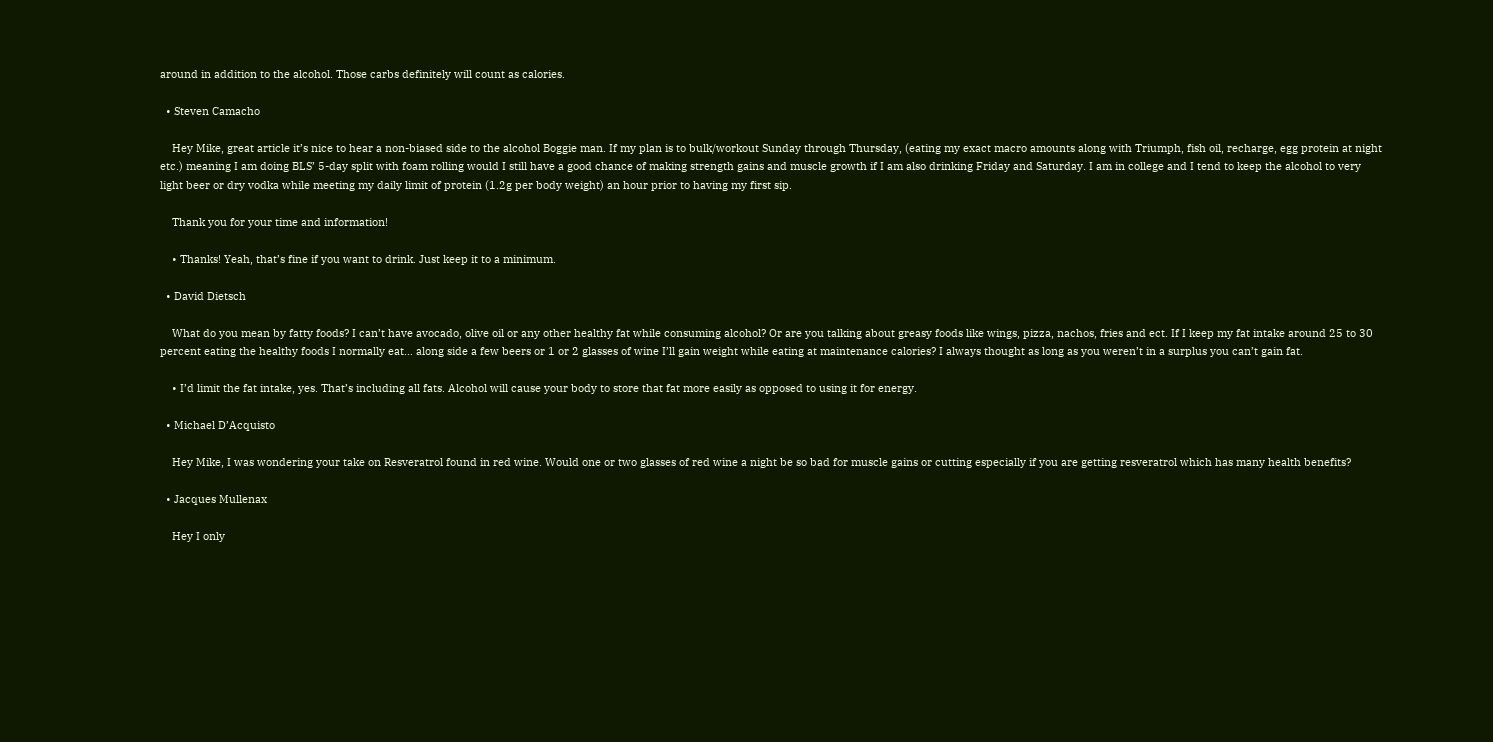around in addition to the alcohol. Those carbs definitely will count as calories.

  • Steven Camacho

    Hey Mike, great article it’s nice to hear a non-biased side to the alcohol Boggie man. If my plan is to bulk/workout Sunday through Thursday, (eating my exact macro amounts along with Triumph, fish oil, recharge, egg protein at night etc.) meaning I am doing BLS’ 5-day split with foam rolling would I still have a good chance of making strength gains and muscle growth if I am also drinking Friday and Saturday. I am in college and I tend to keep the alcohol to very light beer or dry vodka while meeting my daily limit of protein (1.2g per body weight) an hour prior to having my first sip.

    Thank you for your time and information!

    • Thanks! Yeah, that’s fine if you want to drink. Just keep it to a minimum.

  • David Dietsch

    What do you mean by fatty foods? I can’t have avocado, olive oil or any other healthy fat while consuming alcohol? Or are you talking about greasy foods like wings, pizza, nachos, fries and ect. If I keep my fat intake around 25 to 30 percent eating the healthy foods I normally eat… along side a few beers or 1 or 2 glasses of wine I’ll gain weight while eating at maintenance calories? I always thought as long as you weren’t in a surplus you can’t gain fat.

    • I’d limit the fat intake, yes. That’s including all fats. Alcohol will cause your body to store that fat more easily as opposed to using it for energy.

  • Michael D’Acquisto

    Hey Mike, I was wondering your take on Resveratrol found in red wine. Would one or two glasses of red wine a night be so bad for muscle gains or cutting especially if you are getting resveratrol which has many health benefits?

  • Jacques Mullenax

    Hey I only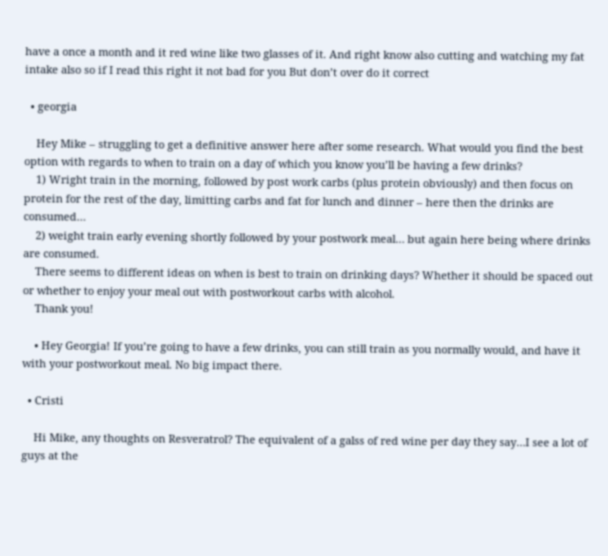have a once a month and it red wine like two glasses of it. And right know also cutting and watching my fat intake also so if I read this right it not bad for you But don’t over do it correct

  • georgia

    Hey Mike – struggling to get a definitive answer here after some research. What would you find the best option with regards to when to train on a day of which you know you’ll be having a few drinks?
    1) Wright train in the morning, followed by post work carbs (plus protein obviously) and then focus on protein for the rest of the day, limitting carbs and fat for lunch and dinner – here then the drinks are consumed…
    2) weight train early evening shortly followed by your postwork meal… but again here being where drinks are consumed.
    There seems to different ideas on when is best to train on drinking days? Whether it should be spaced out or whether to enjoy your meal out with postworkout carbs with alcohol.
    Thank you!

    • Hey Georgia! If you’re going to have a few drinks, you can still train as you normally would, and have it with your postworkout meal. No big impact there.

  • Cristi

    Hi Mike, any thoughts on Resveratrol? The equivalent of a galss of red wine per day they say…I see a lot of guys at the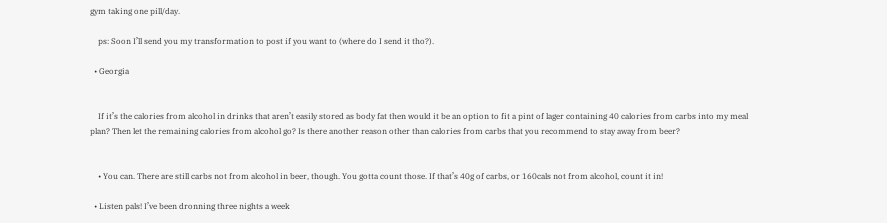gym taking one pill/day.

    ps: Soon I’ll send you my transformation to post if you want to (where do I send it tho?).

  • Georgia


    If it’s the calories from alcohol in drinks that aren’t easily stored as body fat then would it be an option to fit a pint of lager containing 40 calories from carbs into my meal plan? Then let the remaining calories from alcohol go? Is there another reason other than calories from carbs that you recommend to stay away from beer?


    • You can. There are still carbs not from alcohol in beer, though. You gotta count those. If that’s 40g of carbs, or 160cals not from alcohol, count it in!

  • Listen pals! I’ve been dronning three nights a week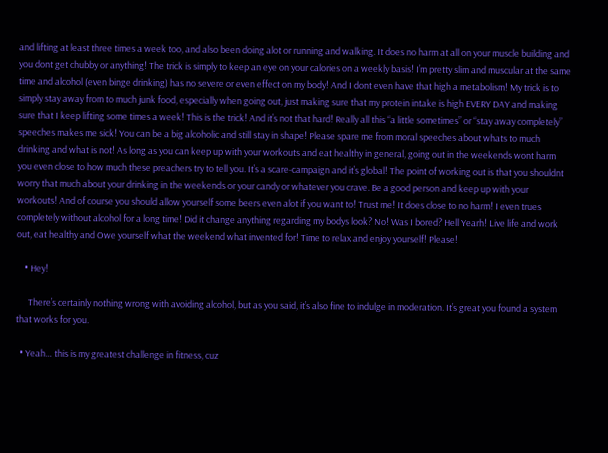and lifting at least three times a week too, and also been doing alot or running and walking. It does no harm at all on your muscle building and you dont get chubby or anything! The trick is simply to keep an eye on your calories on a weekly basis! I’m pretty slim and muscular at the same time and alcohol (even binge drinking) has no severe or even effect on my body! And I dont even have that high a metabolism! My trick is to simply stay away from to much junk food, especially when going out, just making sure that my protein intake is high EVERY DAY and making sure that I keep lifting some times a week! This is the trick! And it’s not that hard! Really all this “a little sometimes” or “stay away completely” speeches makes me sick! You can be a big alcoholic and still stay in shape! Please spare me from moral speeches about whats to much drinking and what is not! As long as you can keep up with your workouts and eat healthy in general, going out in the weekends wont harm you even close to how much these preachers try to tell you. It’s a scare-campaign and it’s global! The point of working out is that you shouldnt worry that much about your drinking in the weekends or your candy or whatever you crave. Be a good person and keep up with your workouts! And of course you should allow yourself some beers even alot if you want to! Trust me! It does close to no harm! I even trues completely without alcohol for a long time! Did it change anything regarding my bodys look? No! Was I bored? Hell Yearh! Live life and work out, eat healthy and Owe yourself what the weekend what invented for! Time to relax and enjoy yourself! Please!

    • Hey!

      There’s certainly nothing wrong with avoiding alcohol, but as you said, it’s also fine to indulge in moderation. It’s great you found a system that works for you.

  • Yeah… this is my greatest challenge in fitness, cuz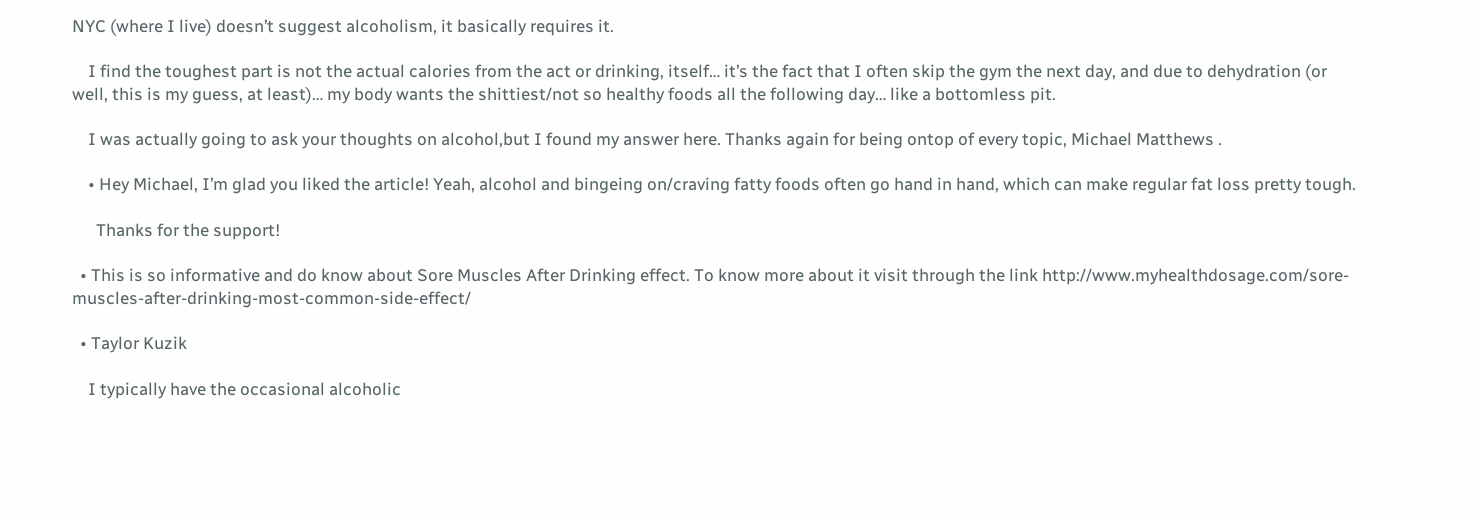NYC (where I live) doesn’t suggest alcoholism, it basically requires it.

    I find the toughest part is not the actual calories from the act or drinking, itself… it’s the fact that I often skip the gym the next day, and due to dehydration (or well, this is my guess, at least)… my body wants the shittiest/not so healthy foods all the following day… like a bottomless pit.

    I was actually going to ask your thoughts on alcohol,but I found my answer here. Thanks again for being ontop of every topic, Michael Matthews .

    • Hey Michael, I’m glad you liked the article! Yeah, alcohol and bingeing on/craving fatty foods often go hand in hand, which can make regular fat loss pretty tough.

      Thanks for the support!

  • This is so informative and do know about Sore Muscles After Drinking effect. To know more about it visit through the link http://www.myhealthdosage.com/sore-muscles-after-drinking-most-common-side-effect/

  • Taylor Kuzik

    I typically have the occasional alcoholic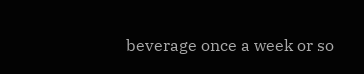beverage once a week or so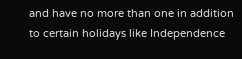and have no more than one in addition to certain holidays like Independence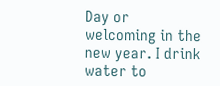Day or welcoming in the new year. I drink water to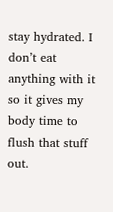stay hydrated. I don’t eat anything with it so it gives my body time to flush that stuff out.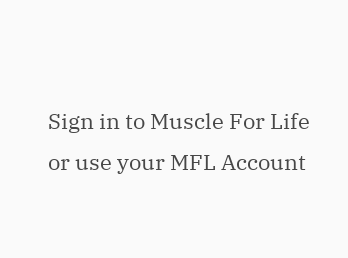Sign in to Muscle For Life
or use your MFL Account